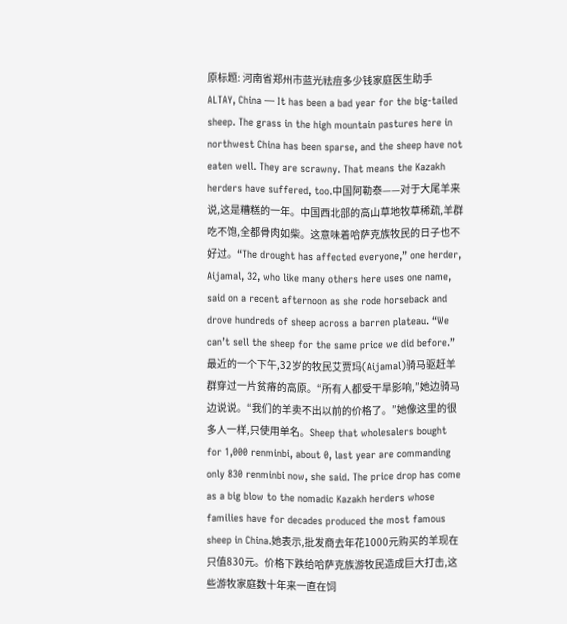原标题: 河南省郑州市蓝光祛痘多少钱家庭医生助手
ALTAY, China — It has been a bad year for the big-tailed sheep. The grass in the high mountain pastures here in northwest China has been sparse, and the sheep have not eaten well. They are scrawny. That means the Kazakh herders have suffered, too.中国阿勒泰——对于大尾羊来说,这是糟糕的一年。中国西北部的高山草地牧草稀疏,羊群吃不饱,全都骨肉如柴。这意味着哈萨克族牧民的日子也不好过。“The drought has affected everyone,” one herder, Aijamal, 32, who like many others here uses one name, said on a recent afternoon as she rode horseback and drove hundreds of sheep across a barren plateau. “We can’t sell the sheep for the same price we did before.”最近的一个下午,32岁的牧民艾贾玛(Aijamal)骑马驱赶羊群穿过一片贫瘠的高原。“所有人都受干旱影响,”她边骑马边说说。“我们的羊卖不出以前的价格了。”她像这里的很多人一样,只使用单名。Sheep that wholesalers bought for 1,000 renminbi, about 0, last year are commanding only 830 renminbi now, she said. The price drop has come as a big blow to the nomadic Kazakh herders whose families have for decades produced the most famous sheep in China.她表示,批发商去年花1000元购买的羊现在只值830元。价格下跌给哈萨克族游牧民造成巨大打击,这些游牧家庭数十年来一直在饲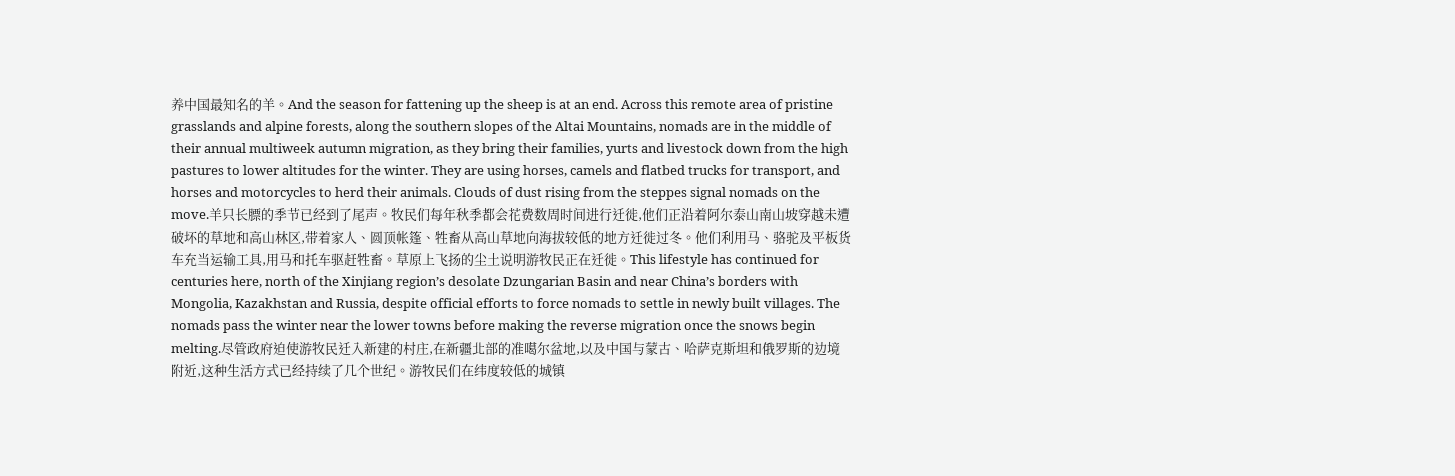养中国最知名的羊。And the season for fattening up the sheep is at an end. Across this remote area of pristine grasslands and alpine forests, along the southern slopes of the Altai Mountains, nomads are in the middle of their annual multiweek autumn migration, as they bring their families, yurts and livestock down from the high pastures to lower altitudes for the winter. They are using horses, camels and flatbed trucks for transport, and horses and motorcycles to herd their animals. Clouds of dust rising from the steppes signal nomads on the move.羊只长膘的季节已经到了尾声。牧民们每年秋季都会花费数周时间进行迁徙,他们正沿着阿尔泰山南山坡穿越未遭破坏的草地和高山林区,带着家人、圆顶帐篷、牲畜从高山草地向海拔较低的地方迁徙过冬。他们利用马、骆驼及平板货车充当运输工具,用马和托车驱赶牲畜。草原上飞扬的尘土说明游牧民正在迁徙。This lifestyle has continued for centuries here, north of the Xinjiang region’s desolate Dzungarian Basin and near China’s borders with Mongolia, Kazakhstan and Russia, despite official efforts to force nomads to settle in newly built villages. The nomads pass the winter near the lower towns before making the reverse migration once the snows begin melting.尽管政府迫使游牧民迁入新建的村庄,在新疆北部的准噶尔盆地,以及中国与蒙古、哈萨克斯坦和俄罗斯的边境附近,这种生活方式已经持续了几个世纪。游牧民们在纬度较低的城镇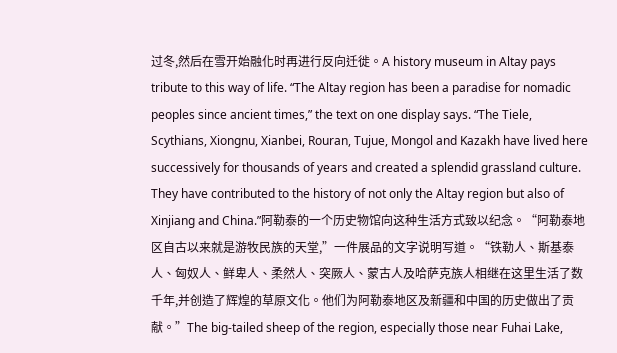过冬,然后在雪开始融化时再进行反向迁徙。A history museum in Altay pays tribute to this way of life. “The Altay region has been a paradise for nomadic peoples since ancient times,” the text on one display says. “The Tiele, Scythians, Xiongnu, Xianbei, Rouran, Tujue, Mongol and Kazakh have lived here successively for thousands of years and created a splendid grassland culture. They have contributed to the history of not only the Altay region but also of Xinjiang and China.”阿勒泰的一个历史物馆向这种生活方式致以纪念。“阿勒泰地区自古以来就是游牧民族的天堂,”一件展品的文字说明写道。“铁勒人、斯基泰人、匈奴人、鲜卑人、柔然人、突厥人、蒙古人及哈萨克族人相继在这里生活了数千年,并创造了辉煌的草原文化。他们为阿勒泰地区及新疆和中国的历史做出了贡献。”The big-tailed sheep of the region, especially those near Fuhai Lake,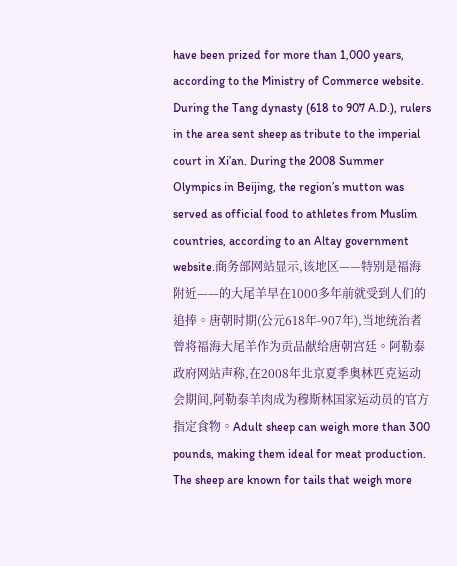have been prized for more than 1,000 years, according to the Ministry of Commerce website. During the Tang dynasty (618 to 907 A.D.), rulers in the area sent sheep as tribute to the imperial court in Xi’an. During the 2008 Summer Olympics in Beijing, the region’s mutton was served as official food to athletes from Muslim countries, according to an Altay government website.商务部网站显示,该地区——特别是福海附近——的大尾羊早在1000多年前就受到人们的追捧。唐朝时期(公元618年-907年),当地统治者曾将福海大尾羊作为贡品献给唐朝宫廷。阿勒泰政府网站声称,在2008年北京夏季奥林匹克运动会期间,阿勒泰羊肉成为穆斯林国家运动员的官方指定食物。Adult sheep can weigh more than 300 pounds, making them ideal for meat production. The sheep are known for tails that weigh more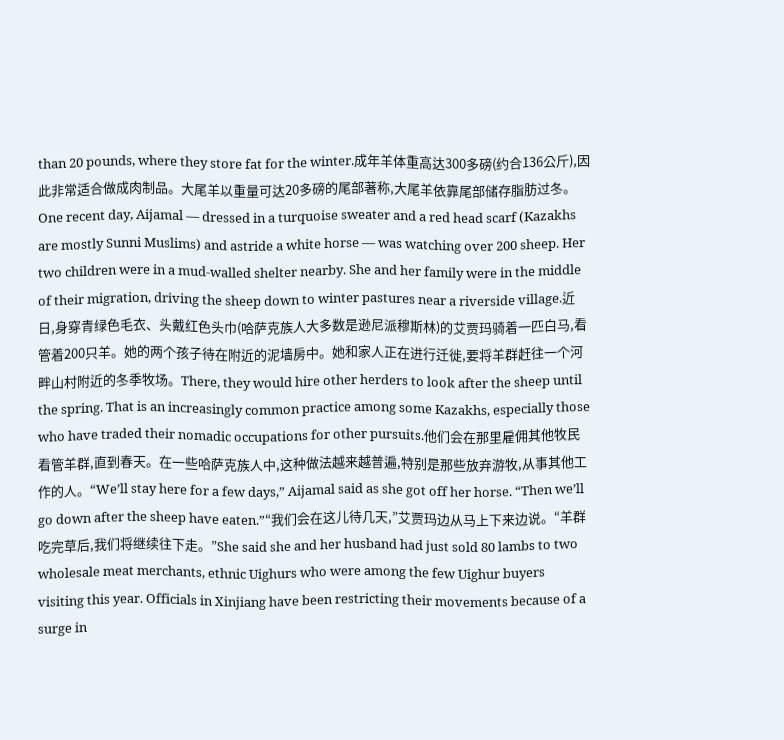than 20 pounds, where they store fat for the winter.成年羊体重高达300多磅(约合136公斤),因此非常适合做成肉制品。大尾羊以重量可达20多磅的尾部著称,大尾羊依靠尾部储存脂肪过冬。One recent day, Aijamal — dressed in a turquoise sweater and a red head scarf (Kazakhs are mostly Sunni Muslims) and astride a white horse — was watching over 200 sheep. Her two children were in a mud-walled shelter nearby. She and her family were in the middle of their migration, driving the sheep down to winter pastures near a riverside village.近日,身穿青绿色毛衣、头戴红色头巾(哈萨克族人大多数是逊尼派穆斯林)的艾贾玛骑着一匹白马,看管着200只羊。她的两个孩子待在附近的泥墙房中。她和家人正在进行迁徙,要将羊群赶往一个河畔山村附近的冬季牧场。There, they would hire other herders to look after the sheep until the spring. That is an increasingly common practice among some Kazakhs, especially those who have traded their nomadic occupations for other pursuits.他们会在那里雇佣其他牧民看管羊群,直到春天。在一些哈萨克族人中,这种做法越来越普遍,特别是那些放弃游牧,从事其他工作的人。“We’ll stay here for a few days,” Aijamal said as she got off her horse. “Then we’ll go down after the sheep have eaten.”“我们会在这儿待几天,”艾贾玛边从马上下来边说。“羊群吃完草后,我们将继续往下走。”She said she and her husband had just sold 80 lambs to two wholesale meat merchants, ethnic Uighurs who were among the few Uighur buyers visiting this year. Officials in Xinjiang have been restricting their movements because of a surge in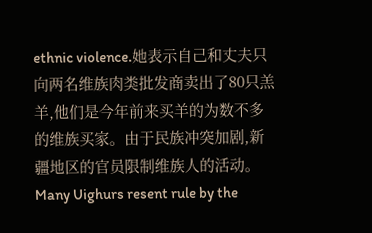ethnic violence.她表示自己和丈夫只向两名维族肉类批发商卖出了80只羔羊,他们是今年前来买羊的为数不多的维族买家。由于民族冲突加剧,新疆地区的官员限制维族人的活动。Many Uighurs resent rule by the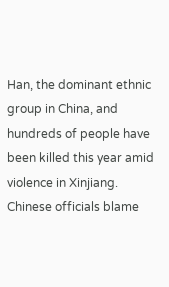Han, the dominant ethnic group in China, and hundreds of people have been killed this year amid violence in Xinjiang. Chinese officials blame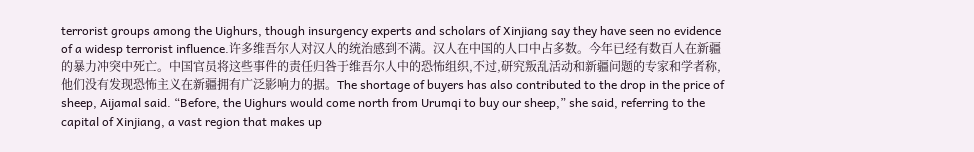terrorist groups among the Uighurs, though insurgency experts and scholars of Xinjiang say they have seen no evidence of a widesp terrorist influence.许多维吾尔人对汉人的统治感到不满。汉人在中国的人口中占多数。今年已经有数百人在新疆的暴力冲突中死亡。中国官员将这些事件的责任归咎于维吾尔人中的恐怖组织,不过,研究叛乱活动和新疆问题的专家和学者称,他们没有发现恐怖主义在新疆拥有广泛影响力的据。The shortage of buyers has also contributed to the drop in the price of sheep, Aijamal said. “Before, the Uighurs would come north from Urumqi to buy our sheep,” she said, referring to the capital of Xinjiang, a vast region that makes up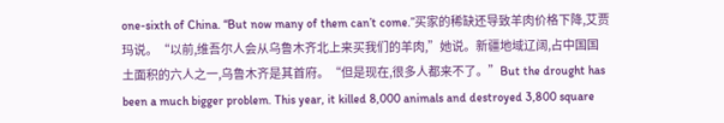one-sixth of China. “But now many of them can’t come.”买家的稀缺还导致羊肉价格下降,艾贾玛说。“以前,维吾尔人会从乌鲁木齐北上来买我们的羊肉,”她说。新疆地域辽阔,占中国国土面积的六人之一,乌鲁木齐是其首府。“但是现在,很多人都来不了。”But the drought has been a much bigger problem. This year, it killed 8,000 animals and destroyed 3,800 square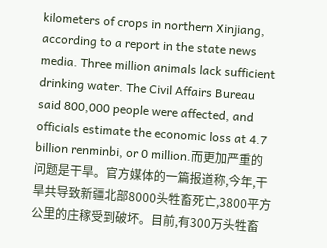kilometers of crops in northern Xinjiang, according to a report in the state news media. Three million animals lack sufficient drinking water. The Civil Affairs Bureau said 800,000 people were affected, and officials estimate the economic loss at 4.7 billion renminbi, or 0 million.而更加严重的问题是干旱。官方媒体的一篇报道称,今年,干旱共导致新疆北部8000头牲畜死亡,3800平方公里的庄稼受到破坏。目前,有300万头牲畜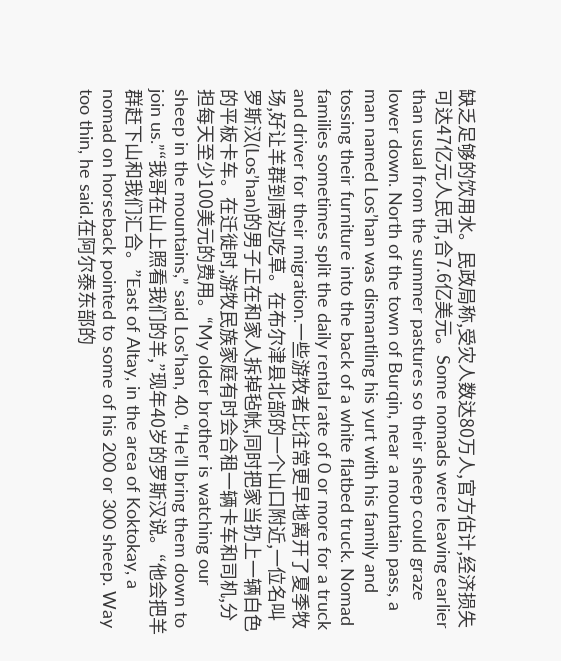缺乏足够的饮用水。民政局称,受灾人数达80万人,官方估计,经济损失可达47亿元人民币,合7.6亿美元。Some nomads were leaving earlier than usual from the summer pastures so their sheep could graze lower down. North of the town of Burqin, near a mountain pass, a man named Los’han was dismantling his yurt with his family and tossing their furniture into the back of a white flatbed truck. Nomad families sometimes split the daily rental rate of 0 or more for a truck and driver for their migration.一些游牧者比往常更早地离开了夏季牧场,好让羊群到南边吃草。在布尔津县北部的一个山口附近,一位名叫罗斯汉(Los’han)的男子正在和家人拆掉毡帐,同时把家当扔上一辆白色的平板卡车。在迁徙时,游牧民族家庭有时会合租一辆卡车和司机,分担每天至少100美元的费用。“My older brother is watching our sheep in the mountains,” said Los’han, 40. “He’ll bring them down to join us.”“我哥在山上照看我们的羊,”现年40岁的罗斯汉说。“他会把羊群赶下山和我们汇合。”East of Altay, in the area of Koktokay, a nomad on horseback pointed to some of his 200 or 300 sheep. Way too thin, he said.在阿尔泰东部的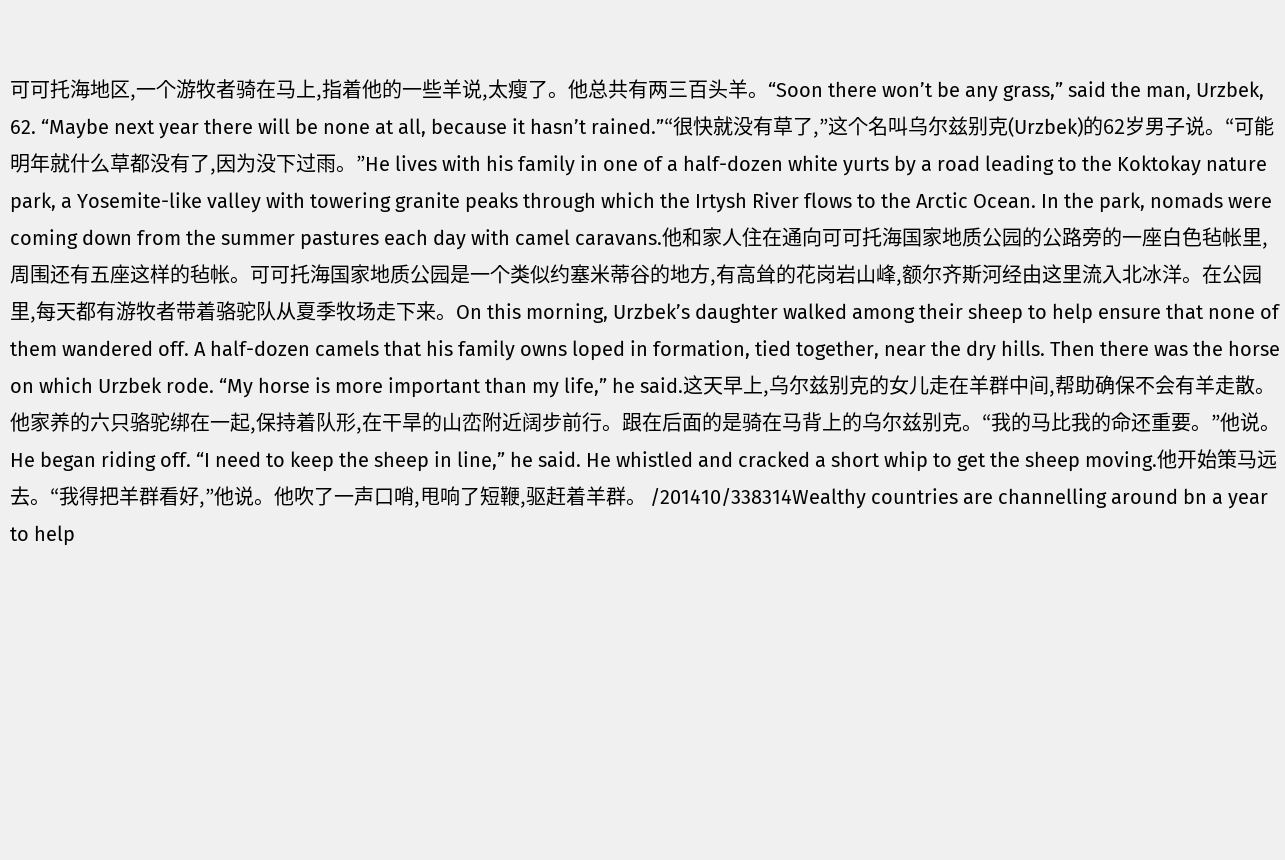可可托海地区,一个游牧者骑在马上,指着他的一些羊说,太瘦了。他总共有两三百头羊。“Soon there won’t be any grass,” said the man, Urzbek, 62. “Maybe next year there will be none at all, because it hasn’t rained.”“很快就没有草了,”这个名叫乌尔兹别克(Urzbek)的62岁男子说。“可能明年就什么草都没有了,因为没下过雨。”He lives with his family in one of a half-dozen white yurts by a road leading to the Koktokay nature park, a Yosemite-like valley with towering granite peaks through which the Irtysh River flows to the Arctic Ocean. In the park, nomads were coming down from the summer pastures each day with camel caravans.他和家人住在通向可可托海国家地质公园的公路旁的一座白色毡帐里,周围还有五座这样的毡帐。可可托海国家地质公园是一个类似约塞米蒂谷的地方,有高耸的花岗岩山峰,额尔齐斯河经由这里流入北冰洋。在公园里,每天都有游牧者带着骆驼队从夏季牧场走下来。On this morning, Urzbek’s daughter walked among their sheep to help ensure that none of them wandered off. A half-dozen camels that his family owns loped in formation, tied together, near the dry hills. Then there was the horse on which Urzbek rode. “My horse is more important than my life,” he said.这天早上,乌尔兹别克的女儿走在羊群中间,帮助确保不会有羊走散。他家养的六只骆驼绑在一起,保持着队形,在干旱的山峦附近阔步前行。跟在后面的是骑在马背上的乌尔兹别克。“我的马比我的命还重要。”他说。He began riding off. “I need to keep the sheep in line,” he said. He whistled and cracked a short whip to get the sheep moving.他开始策马远去。“我得把羊群看好,”他说。他吹了一声口哨,甩响了短鞭,驱赶着羊群。 /201410/338314Wealthy countries are channelling around bn a year to help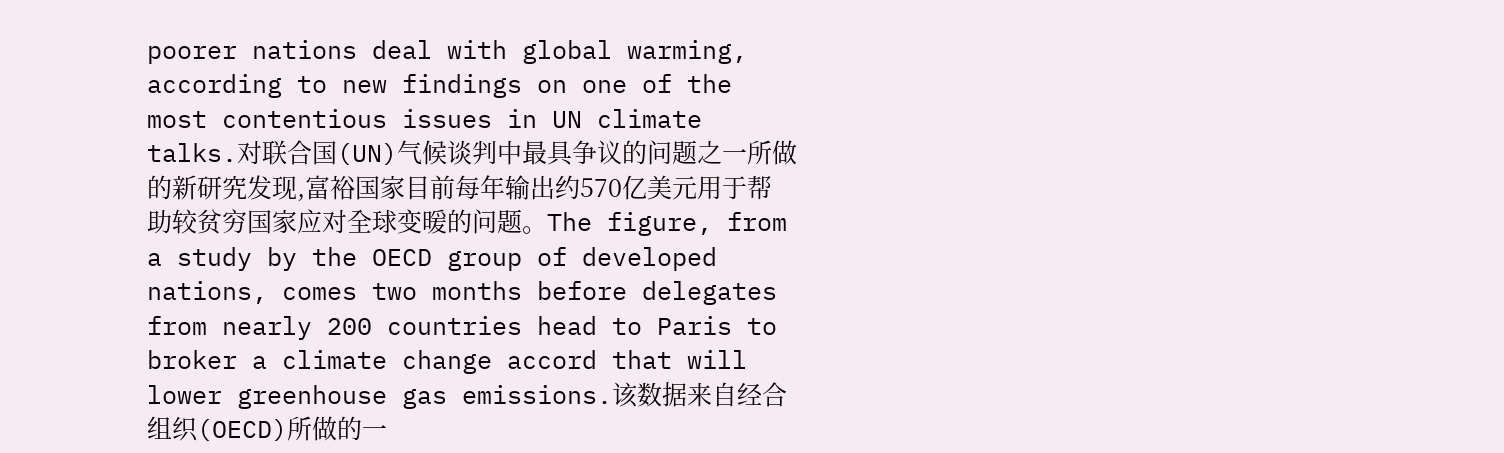poorer nations deal with global warming, according to new findings on one of the most contentious issues in UN climate talks.对联合国(UN)气候谈判中最具争议的问题之一所做的新研究发现,富裕国家目前每年输出约570亿美元用于帮助较贫穷国家应对全球变暖的问题。The figure, from a study by the OECD group of developed nations, comes two months before delegates from nearly 200 countries head to Paris to broker a climate change accord that will lower greenhouse gas emissions.该数据来自经合组织(OECD)所做的一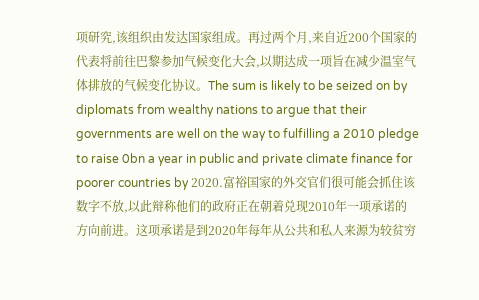项研究,该组织由发达国家组成。再过两个月,来自近200个国家的代表将前往巴黎参加气候变化大会,以期达成一项旨在减少温室气体排放的气候变化协议。The sum is likely to be seized on by diplomats from wealthy nations to argue that their governments are well on the way to fulfilling a 2010 pledge to raise 0bn a year in public and private climate finance for poorer countries by 2020.富裕国家的外交官们很可能会抓住该数字不放,以此辩称他们的政府正在朝着兑现2010年一项承诺的方向前进。这项承诺是到2020年每年从公共和私人来源为较贫穷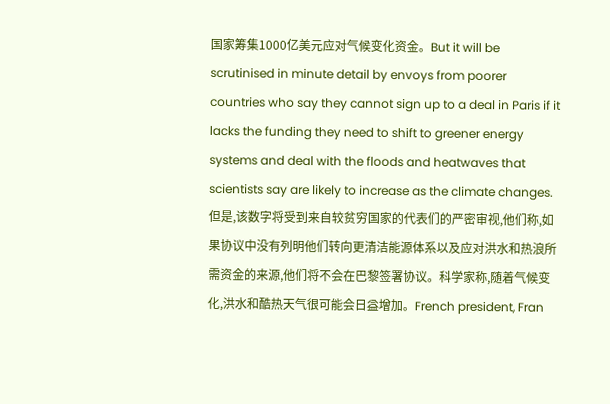国家筹集1000亿美元应对气候变化资金。But it will be scrutinised in minute detail by envoys from poorer countries who say they cannot sign up to a deal in Paris if it lacks the funding they need to shift to greener energy systems and deal with the floods and heatwaves that scientists say are likely to increase as the climate changes.但是,该数字将受到来自较贫穷国家的代表们的严密审视,他们称,如果协议中没有列明他们转向更清洁能源体系以及应对洪水和热浪所需资金的来源,他们将不会在巴黎签署协议。科学家称,随着气候变化,洪水和酷热天气很可能会日益增加。French president, Fran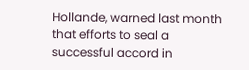Hollande, warned last month that efforts to seal a successful accord in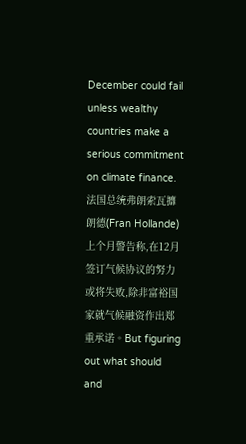December could fail unless wealthy countries make a serious commitment on climate finance.法国总统弗朗索瓦攠朗德(Fran Hollande)上个月警告称,在12月签订气候协议的努力或将失败,除非富裕国家就气候融资作出郑重承诺。But figuring out what should and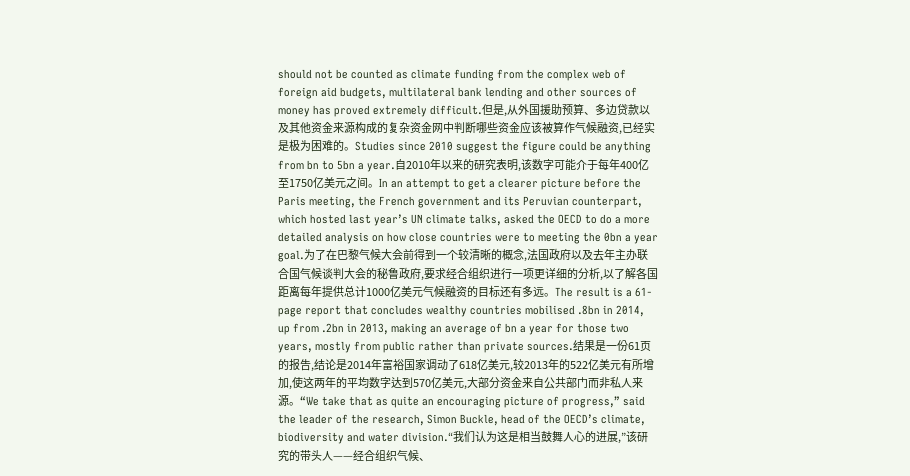should not be counted as climate funding from the complex web of foreign aid budgets, multilateral bank lending and other sources of money has proved extremely difficult.但是,从外国援助预算、多边贷款以及其他资金来源构成的复杂资金网中判断哪些资金应该被算作气候融资,已经实是极为困难的。Studies since 2010 suggest the figure could be anything from bn to 5bn a year.自2010年以来的研究表明,该数字可能介于每年400亿至1750亿美元之间。In an attempt to get a clearer picture before the Paris meeting, the French government and its Peruvian counterpart, which hosted last year’s UN climate talks, asked the OECD to do a more detailed analysis on how close countries were to meeting the 0bn a year goal.为了在巴黎气候大会前得到一个较清晰的概念,法国政府以及去年主办联合国气候谈判大会的秘鲁政府,要求经合组织进行一项更详细的分析,以了解各国距离每年提供总计1000亿美元气候融资的目标还有多远。The result is a 61-page report that concludes wealthy countries mobilised .8bn in 2014, up from .2bn in 2013, making an average of bn a year for those two years, mostly from public rather than private sources.结果是一份61页的报告,结论是2014年富裕国家调动了618亿美元,较2013年的522亿美元有所增加,使这两年的平均数字达到570亿美元,大部分资金来自公共部门而非私人来源。“We take that as quite an encouraging picture of progress,” said the leader of the research, Simon Buckle, head of the OECD’s climate, biodiversity and water division.“我们认为这是相当鼓舞人心的进展,”该研究的带头人——经合组织气候、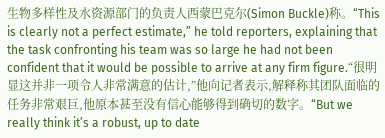生物多样性及水资源部门的负责人西蒙巴克尔(Simon Buckle)称。“This is clearly not a perfect estimate,” he told reporters, explaining that the task confronting his team was so large he had not been confident that it would be possible to arrive at any firm figure.“很明显这并非一项令人非常满意的估计,”他向记者表示,解释称其团队面临的任务非常艰巨,他原本甚至没有信心能够得到确切的数字。“But we really think it’s a robust, up to date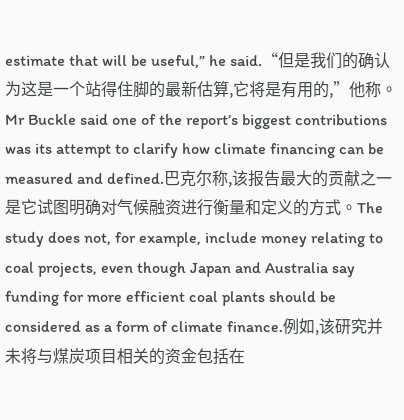estimate that will be useful,” he said.“但是我们的确认为这是一个站得住脚的最新估算,它将是有用的,”他称。Mr Buckle said one of the report’s biggest contributions was its attempt to clarify how climate financing can be measured and defined.巴克尔称,该报告最大的贡献之一是它试图明确对气候融资进行衡量和定义的方式。The study does not, for example, include money relating to coal projects, even though Japan and Australia say funding for more efficient coal plants should be considered as a form of climate finance.例如,该研究并未将与煤炭项目相关的资金包括在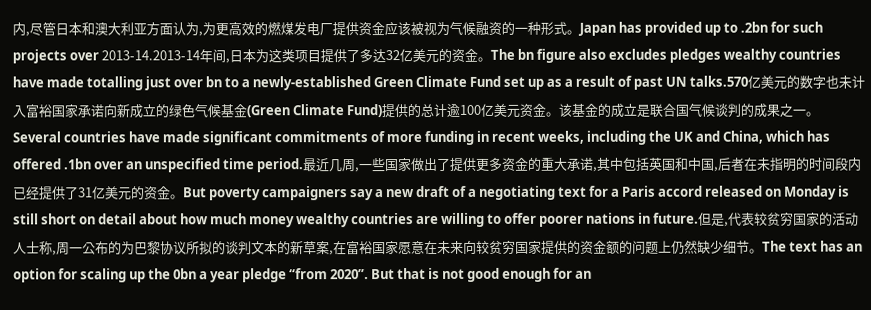内,尽管日本和澳大利亚方面认为,为更高效的燃煤发电厂提供资金应该被视为气候融资的一种形式。Japan has provided up to .2bn for such projects over 2013-14.2013-14年间,日本为这类项目提供了多达32亿美元的资金。The bn figure also excludes pledges wealthy countries have made totalling just over bn to a newly-established Green Climate Fund set up as a result of past UN talks.570亿美元的数字也未计入富裕国家承诺向新成立的绿色气候基金(Green Climate Fund)提供的总计逾100亿美元资金。该基金的成立是联合国气候谈判的成果之一。Several countries have made significant commitments of more funding in recent weeks, including the UK and China, which has offered .1bn over an unspecified time period.最近几周,一些国家做出了提供更多资金的重大承诺,其中包括英国和中国,后者在未指明的时间段内已经提供了31亿美元的资金。But poverty campaigners say a new draft of a negotiating text for a Paris accord released on Monday is still short on detail about how much money wealthy countries are willing to offer poorer nations in future.但是,代表较贫穷国家的活动人士称,周一公布的为巴黎协议所拟的谈判文本的新草案,在富裕国家愿意在未来向较贫穷国家提供的资金额的问题上仍然缺少细节。The text has an option for scaling up the 0bn a year pledge “from 2020”. But that is not good enough for an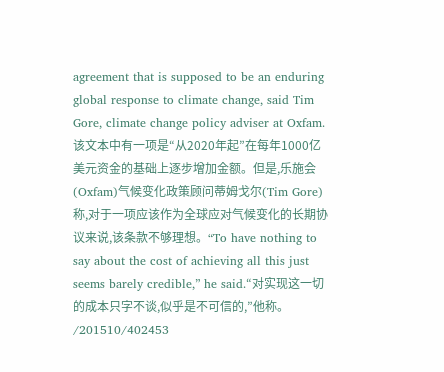agreement that is supposed to be an enduring global response to climate change, said Tim Gore, climate change policy adviser at Oxfam.该文本中有一项是“从2020年起”在每年1000亿美元资金的基础上逐步增加金额。但是,乐施会(Oxfam)气候变化政策顾问蒂姆戈尔(Tim Gore)称,对于一项应该作为全球应对气候变化的长期协议来说,该条款不够理想。“To have nothing to say about the cost of achieving all this just seems barely credible,” he said.“对实现这一切的成本只字不谈,似乎是不可信的,”他称。 /201510/402453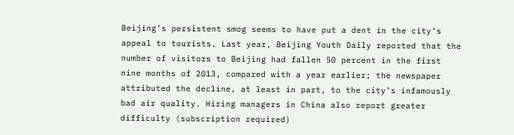Beijing’s persistent smog seems to have put a dent in the city’s appeal to tourists. Last year, Beijing Youth Daily reported that the number of visitors to Beijing had fallen 50 percent in the first nine months of 2013, compared with a year earlier; the newspaper attributed the decline, at least in part, to the city’s infamously bad air quality. Hiring managers in China also report greater difficulty (subscription required)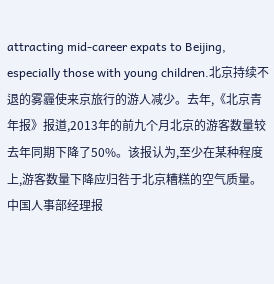attracting mid-career expats to Beijing, especially those with young children.北京持续不退的雾霾使来京旅行的游人减少。去年,《北京青年报》报道,2013年的前九个月北京的游客数量较去年同期下降了50%。该报认为,至少在某种程度上,游客数量下降应归咎于北京糟糕的空气质量。中国人事部经理报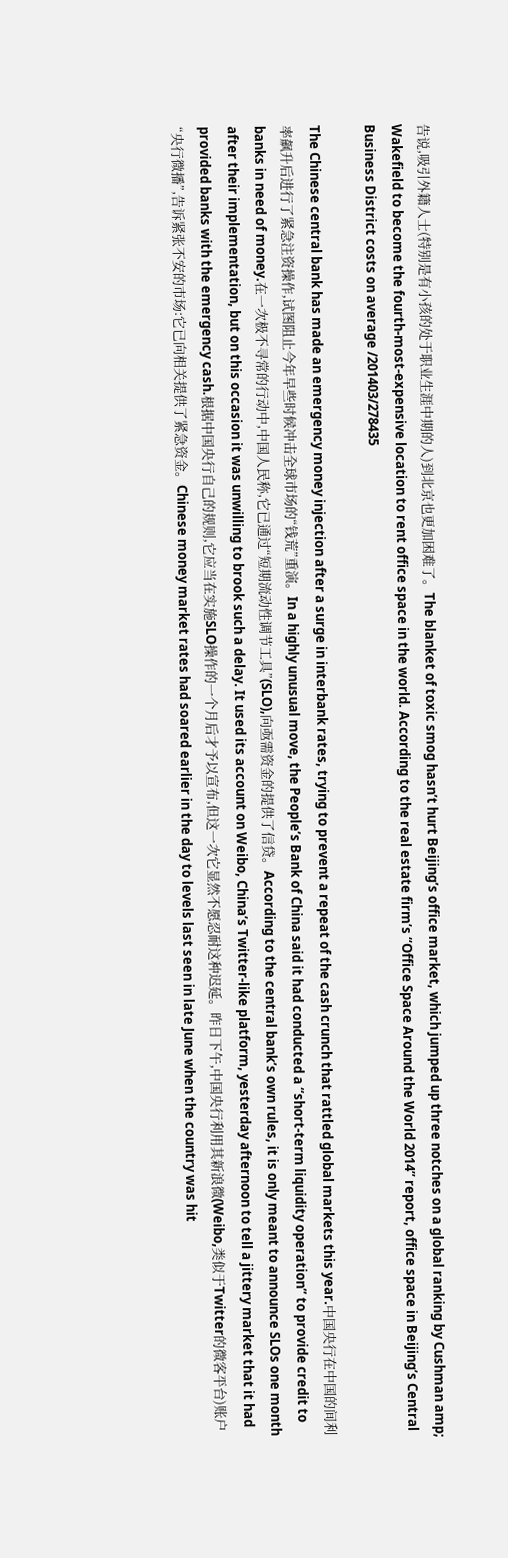告说,吸引外籍人士(特别是有小孩的处于职业生涯中期的人)到北京也更加困难了。The blanket of toxic smog hasn’t hurt Beijing’s office market, which jumped up three notches on a global ranking by Cushman amp; Wakefield to become the fourth-most-expensive location to rent office space in the world. According to the real estate firm’s “Office Space Around the World 2014” report, office space in Beijing’s Central Business District costs on average /201403/278435

The Chinese central bank has made an emergency money injection after a surge in interbank rates, trying to prevent a repeat of the cash crunch that rattled global markets this year.中国央行在中国的间利率飙升后进行了紧急注资操作,试图阻止今年早些时候冲击全球市场的“钱荒”重演。In a highly unusual move, the People’s Bank of China said it had conducted a “short-term liquidity operation” to provide credit to banks in need of money.在一次极不寻常的行动中,中国人民称,它已通过“短期流动性调节工具”(SLO),向亟需资金的提供了信贷。According to the central bank’s own rules, it is only meant to announce SLOs one month after their implementation, but on this occasion it was unwilling to brook such a delay. It used its account on Weibo, China’s Twitter-like platform, yesterday afternoon to tell a jittery market that it had provided banks with the emergency cash.根据中国央行自己的规则,它应当在实施SLO操作的一个月后才予以宣布,但这一次它显然不愿忍耐这种迟延。昨日下午,中国央行利用其新浪微(Weibo,类似于Twitter的微客平台)账户“央行微播”,告诉紧张不安的市场:它已向相关提供了紧急资金。Chinese money market rates had soared earlier in the day to levels last seen in late June when the country was hit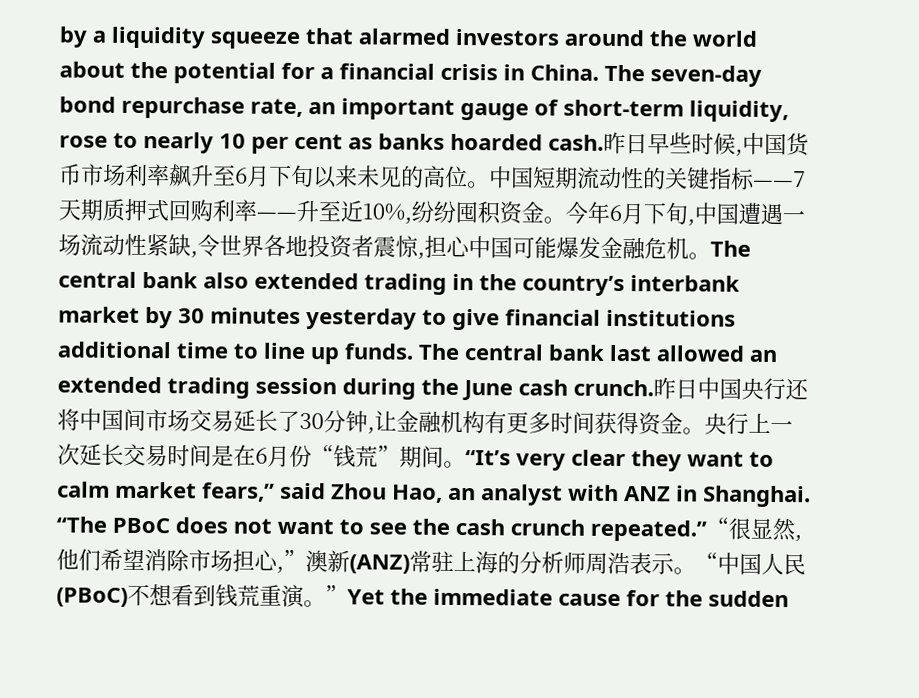by a liquidity squeeze that alarmed investors around the world about the potential for a financial crisis in China. The seven-day bond repurchase rate, an important gauge of short-term liquidity, rose to nearly 10 per cent as banks hoarded cash.昨日早些时候,中国货币市场利率飙升至6月下旬以来未见的高位。中国短期流动性的关键指标——7天期质押式回购利率——升至近10%,纷纷囤积资金。今年6月下旬,中国遭遇一场流动性紧缺,令世界各地投资者震惊,担心中国可能爆发金融危机。The central bank also extended trading in the country’s interbank market by 30 minutes yesterday to give financial institutions additional time to line up funds. The central bank last allowed an extended trading session during the June cash crunch.昨日中国央行还将中国间市场交易延长了30分钟,让金融机构有更多时间获得资金。央行上一次延长交易时间是在6月份“钱荒”期间。“It’s very clear they want to calm market fears,” said Zhou Hao, an analyst with ANZ in Shanghai. “The PBoC does not want to see the cash crunch repeated.”“很显然,他们希望消除市场担心,”澳新(ANZ)常驻上海的分析师周浩表示。“中国人民(PBoC)不想看到钱荒重演。”Yet the immediate cause for the sudden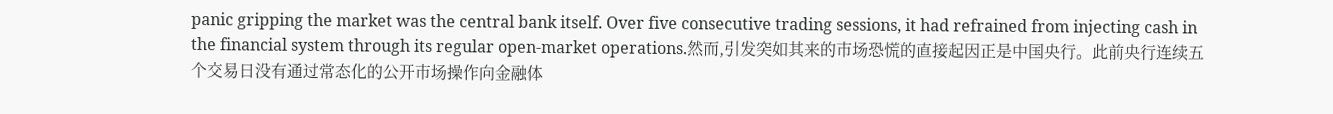panic gripping the market was the central bank itself. Over five consecutive trading sessions, it had refrained from injecting cash in the financial system through its regular open-market operations.然而,引发突如其来的市场恐慌的直接起因正是中国央行。此前央行连续五个交易日没有通过常态化的公开市场操作向金融体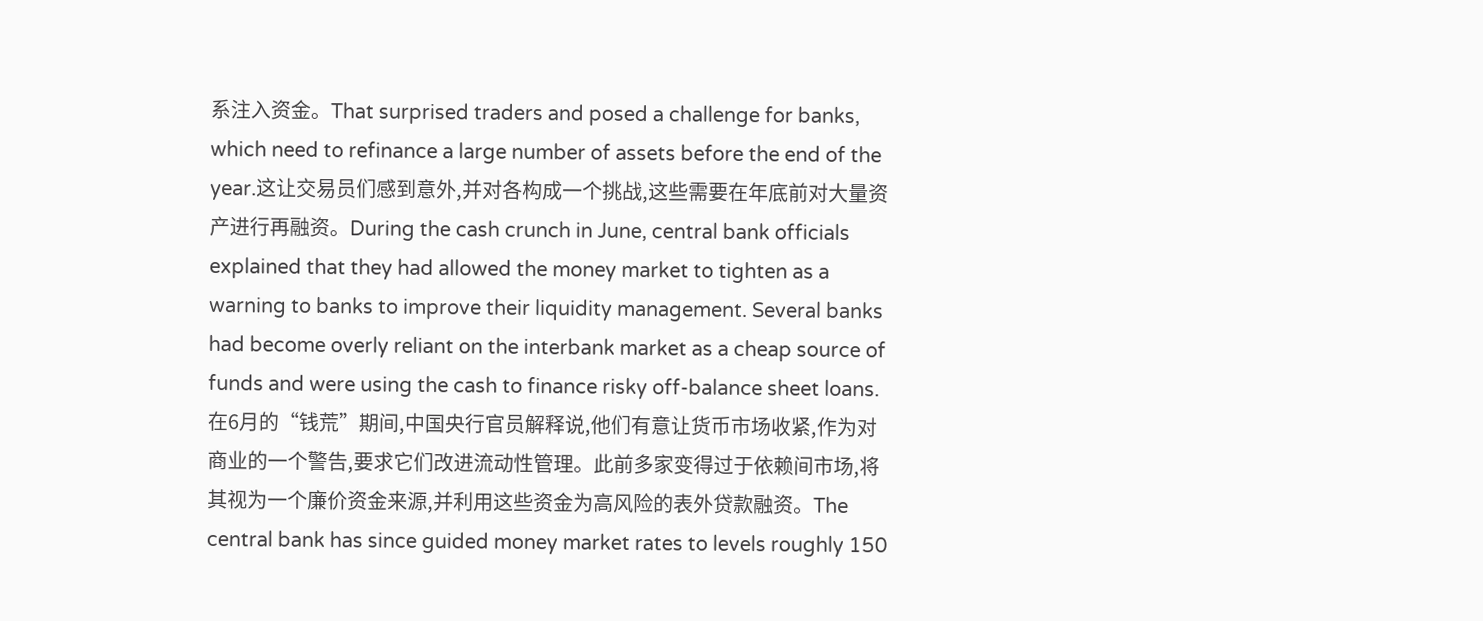系注入资金。That surprised traders and posed a challenge for banks, which need to refinance a large number of assets before the end of the year.这让交易员们感到意外,并对各构成一个挑战,这些需要在年底前对大量资产进行再融资。During the cash crunch in June, central bank officials explained that they had allowed the money market to tighten as a warning to banks to improve their liquidity management. Several banks had become overly reliant on the interbank market as a cheap source of funds and were using the cash to finance risky off-balance sheet loans.在6月的“钱荒”期间,中国央行官员解释说,他们有意让货币市场收紧,作为对商业的一个警告,要求它们改进流动性管理。此前多家变得过于依赖间市场,将其视为一个廉价资金来源,并利用这些资金为高风险的表外贷款融资。The central bank has since guided money market rates to levels roughly 150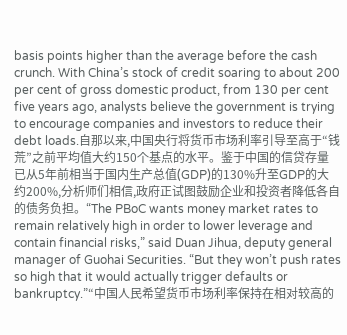basis points higher than the average before the cash crunch. With China’s stock of credit soaring to about 200 per cent of gross domestic product, from 130 per cent five years ago, analysts believe the government is trying to encourage companies and investors to reduce their debt loads.自那以来,中国央行将货币市场利率引导至高于“钱荒”之前平均值大约150个基点的水平。鉴于中国的信贷存量已从5年前相当于国内生产总值(GDP)的130%升至GDP的大约200%,分析师们相信,政府正试图鼓励企业和投资者降低各自的债务负担。“The PBoC wants money market rates to remain relatively high in order to lower leverage and contain financial risks,” said Duan Jihua, deputy general manager of Guohai Securities. “But they won’t push rates so high that it would actually trigger defaults or bankruptcy.”“中国人民希望货币市场利率保持在相对较高的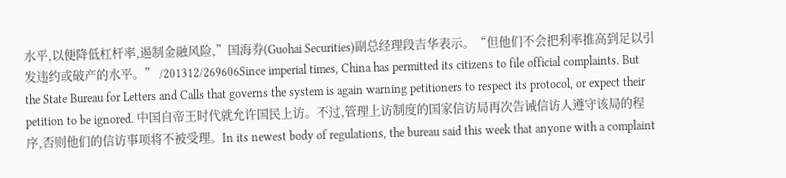水平,以便降低杠杆率,遏制金融风险,”国海券(Guohai Securities)副总经理段吉华表示。“但他们不会把利率推高到足以引发违约或破产的水平。” /201312/269606Since imperial times, China has permitted its citizens to file official complaints. But the State Bureau for Letters and Calls that governs the system is again warning petitioners to respect its protocol, or expect their petition to be ignored. 中国自帝王时代就允许国民上访。不过,管理上访制度的国家信访局再次告诫信访人遵守该局的程序,否则他们的信访事项将不被受理。In its newest body of regulations, the bureau said this week that anyone with a complaint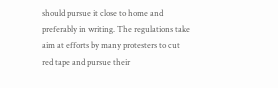should pursue it close to home and preferably in writing. The regulations take aim at efforts by many protesters to cut red tape and pursue their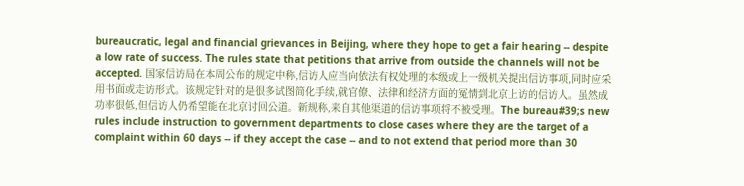bureaucratic, legal and financial grievances in Beijing, where they hope to get a fair hearing -- despite a low rate of success. The rules state that petitions that arrive from outside the channels will not be accepted. 国家信访局在本周公布的规定中称,信访人应当向依法有权处理的本级或上一级机关提出信访事项,同时应采用书面或走访形式。该规定针对的是很多试图简化手续,就官僚、法律和经济方面的冤情到北京上访的信访人。虽然成功率很低,但信访人仍希望能在北京讨回公道。新规称,来自其他渠道的信访事项将不被受理。The bureau#39;s new rules include instruction to government departments to close cases where they are the target of a complaint within 60 days -- if they accept the case -- and to not extend that period more than 30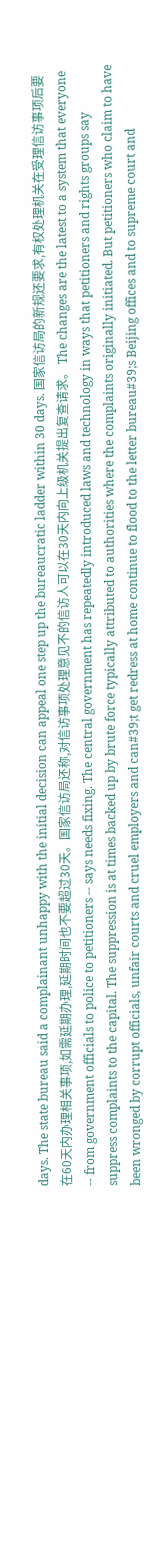days. The state bureau said a complainant unhappy with the initial decision can appeal one step up the bureaucratic ladder within 30 days. 国家信访局的新规还要求,有权处理机关在受理信访事项后要在60天内办理相关事项,如需延期办理,延期时间也不要超过30天。国家信访局还称,对信访事项处理意见不的信访人可以在30天内向上级机关提出复查请求。 The changes are the latest to a system that everyone -- from government officials to police to petitioners -- says needs fixing. The central government has repeatedly introduced laws and technology in ways that petitioners and rights groups say suppress complaints to the capital. The suppression is at times backed up by brute force typically attributed to authorities where the complaints originally initiated. But petitioners who claim to have been wronged by corrupt officials, unfair courts and cruel employers and can#39;t get redress at home continue to flood to the letter bureau#39;s Beijing offices and to supreme court and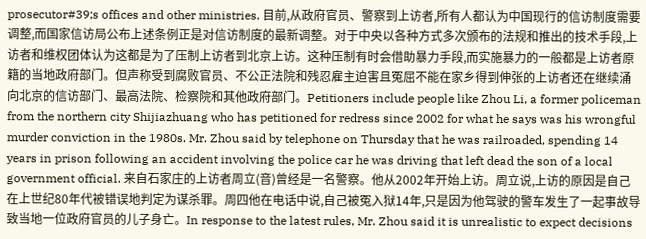prosecutor#39;s offices and other ministries. 目前,从政府官员、警察到上访者,所有人都认为中国现行的信访制度需要调整,而国家信访局公布上述条例正是对信访制度的最新调整。对于中央以各种方式多次颁布的法规和推出的技术手段,上访者和维权团体认为这都是为了压制上访者到北京上访。这种压制有时会借助暴力手段,而实施暴力的一般都是上访者原籍的当地政府部门。但声称受到腐败官员、不公正法院和残忍雇主迫害且冤屈不能在家乡得到伸张的上访者还在继续涌向北京的信访部门、最高法院、检察院和其他政府部门。Petitioners include people like Zhou Li, a former policeman from the northern city Shijiazhuang who has petitioned for redress since 2002 for what he says was his wrongful murder conviction in the 1980s. Mr. Zhou said by telephone on Thursday that he was railroaded, spending 14 years in prison following an accident involving the police car he was driving that left dead the son of a local government official. 来自石家庄的上访者周立(音)曾经是一名警察。他从2002年开始上访。周立说,上访的原因是自己在上世纪80年代被错误地判定为谋杀罪。周四他在电话中说,自己被冤入狱14年,只是因为他驾驶的警车发生了一起事故导致当地一位政府官员的儿子身亡。In response to the latest rules, Mr. Zhou said it is unrealistic to expect decisions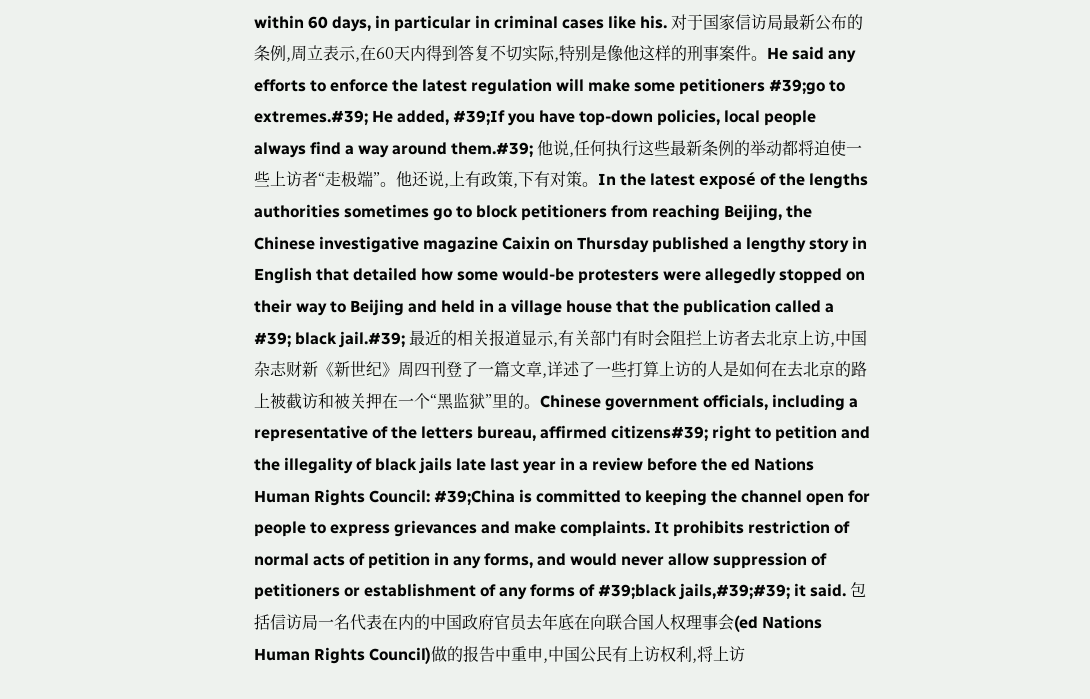within 60 days, in particular in criminal cases like his. 对于国家信访局最新公布的条例,周立表示,在60天内得到答复不切实际,特别是像他这样的刑事案件。He said any efforts to enforce the latest regulation will make some petitioners #39;go to extremes.#39; He added, #39;If you have top-down policies, local people always find a way around them.#39; 他说,任何执行这些最新条例的举动都将迫使一些上访者“走极端”。他还说,上有政策,下有对策。In the latest exposé of the lengths authorities sometimes go to block petitioners from reaching Beijing, the Chinese investigative magazine Caixin on Thursday published a lengthy story in English that detailed how some would-be protesters were allegedly stopped on their way to Beijing and held in a village house that the publication called a #39; black jail.#39; 最近的相关报道显示,有关部门有时会阻拦上访者去北京上访,中国杂志财新《新世纪》周四刊登了一篇文章,详述了一些打算上访的人是如何在去北京的路上被截访和被关押在一个“黑监狱”里的。Chinese government officials, including a representative of the letters bureau, affirmed citizens#39; right to petition and the illegality of black jails late last year in a review before the ed Nations Human Rights Council: #39;China is committed to keeping the channel open for people to express grievances and make complaints. It prohibits restriction of normal acts of petition in any forms, and would never allow suppression of petitioners or establishment of any forms of #39;black jails,#39;#39; it said. 包括信访局一名代表在内的中国政府官员去年底在向联合国人权理事会(ed Nations Human Rights Council)做的报告中重申,中国公民有上访权利,将上访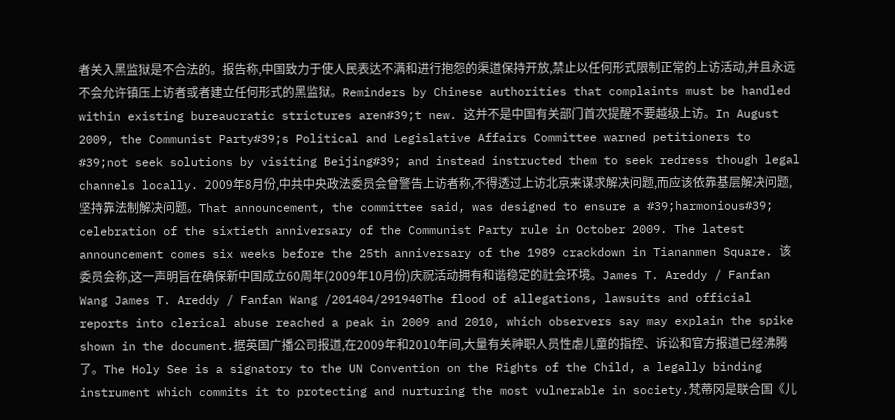者关入黑监狱是不合法的。报告称,中国致力于使人民表达不满和进行抱怨的渠道保持开放,禁止以任何形式限制正常的上访活动,并且永远不会允许镇压上访者或者建立任何形式的黑监狱。Reminders by Chinese authorities that complaints must be handled within existing bureaucratic strictures aren#39;t new. 这并不是中国有关部门首次提醒不要越级上访。In August 2009, the Communist Party#39;s Political and Legislative Affairs Committee warned petitioners to #39;not seek solutions by visiting Beijing#39; and instead instructed them to seek redress though legal channels locally. 2009年8月份,中共中央政法委员会曾警告上访者称,不得透过上访北京来谋求解决问题,而应该依靠基层解决问题,坚持靠法制解决问题。That announcement, the committee said, was designed to ensure a #39;harmonious#39; celebration of the sixtieth anniversary of the Communist Party rule in October 2009. The latest announcement comes six weeks before the 25th anniversary of the 1989 crackdown in Tiananmen Square. 该委员会称,这一声明旨在确保新中国成立60周年(2009年10月份)庆祝活动拥有和谐稳定的社会环境。James T. Areddy / Fanfan Wang James T. Areddy / Fanfan Wang /201404/291940The flood of allegations, lawsuits and official reports into clerical abuse reached a peak in 2009 and 2010, which observers say may explain the spike shown in the document.据英国广播公司报道,在2009年和2010年间,大量有关神职人员性虐儿童的指控、诉讼和官方报道已经沸腾了。The Holy See is a signatory to the UN Convention on the Rights of the Child, a legally binding instrument which commits it to protecting and nurturing the most vulnerable in society.梵蒂冈是联合国《儿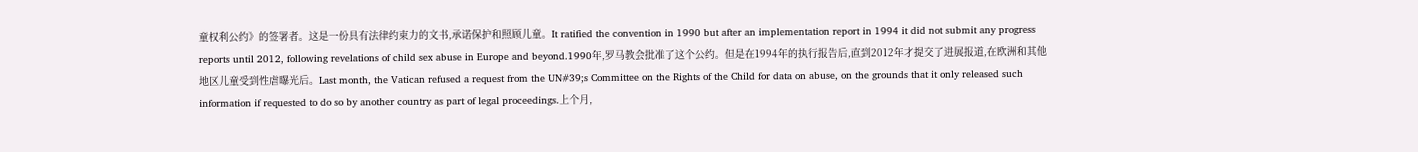童权利公约》的签署者。这是一份具有法律约束力的文书,承诺保护和照顾儿童。It ratified the convention in 1990 but after an implementation report in 1994 it did not submit any progress reports until 2012, following revelations of child sex abuse in Europe and beyond.1990年,罗马教会批准了这个公约。但是在1994年的执行报告后,直到2012年才提交了进展报道,在欧洲和其他地区儿童受到性虐曝光后。Last month, the Vatican refused a request from the UN#39;s Committee on the Rights of the Child for data on abuse, on the grounds that it only released such information if requested to do so by another country as part of legal proceedings.上个月,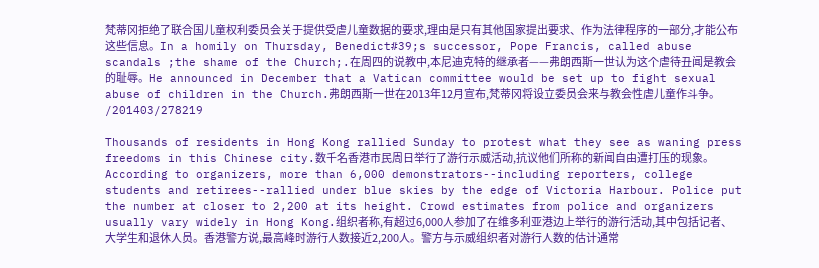梵蒂冈拒绝了联合国儿童权利委员会关于提供受虐儿童数据的要求,理由是只有其他国家提出要求、作为法律程序的一部分,才能公布这些信息。In a homily on Thursday, Benedict#39;s successor, Pope Francis, called abuse scandals ;the shame of the Church;.在周四的说教中,本尼迪克特的继承者——弗朗西斯一世认为这个虐待丑闻是教会的耻辱。He announced in December that a Vatican committee would be set up to fight sexual abuse of children in the Church.弗朗西斯一世在2013年12月宣布,梵蒂冈将设立委员会来与教会性虐儿童作斗争。 /201403/278219

Thousands of residents in Hong Kong rallied Sunday to protest what they see as waning press freedoms in this Chinese city.数千名香港市民周日举行了游行示威活动,抗议他们所称的新闻自由遭打压的现象。According to organizers, more than 6,000 demonstrators--including reporters, college students and retirees--rallied under blue skies by the edge of Victoria Harbour. Police put the number at closer to 2,200 at its height. Crowd estimates from police and organizers usually vary widely in Hong Kong.组织者称,有超过6,000人参加了在维多利亚港边上举行的游行活动,其中包括记者、大学生和退休人员。香港警方说,最高峰时游行人数接近2,200人。警方与示威组织者对游行人数的估计通常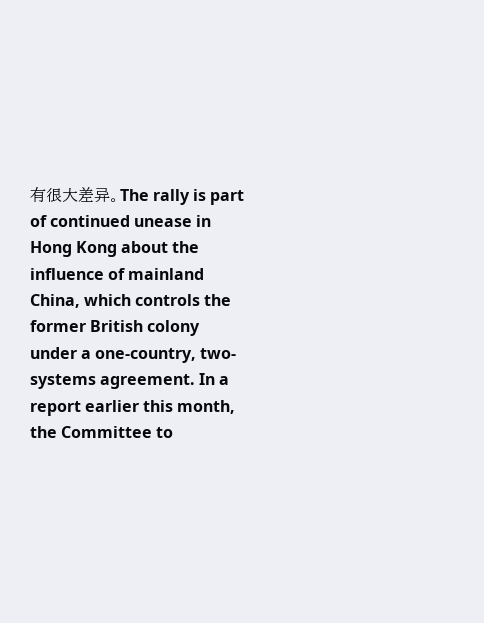有很大差异。The rally is part of continued unease in Hong Kong about the influence of mainland China, which controls the former British colony under a one-country, two-systems agreement. In a report earlier this month, the Committee to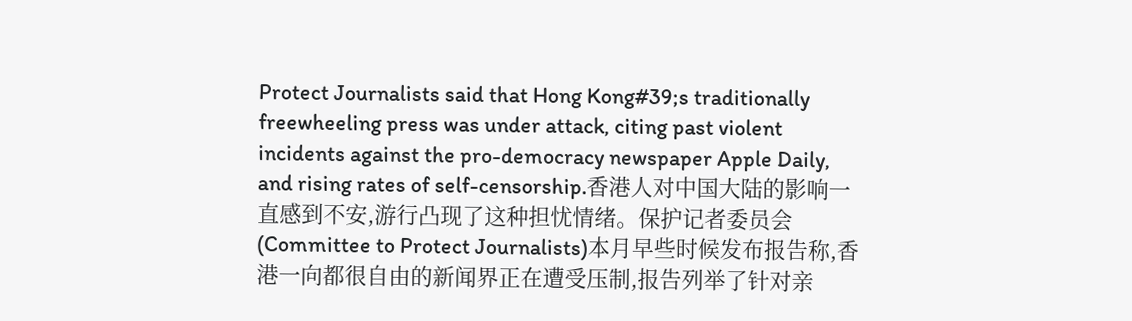Protect Journalists said that Hong Kong#39;s traditionally freewheeling press was under attack, citing past violent incidents against the pro-democracy newspaper Apple Daily, and rising rates of self-censorship.香港人对中国大陆的影响一直感到不安,游行凸现了这种担忧情绪。保护记者委员会(Committee to Protect Journalists)本月早些时候发布报告称,香港一向都很自由的新闻界正在遭受压制,报告列举了针对亲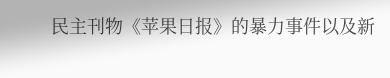民主刊物《苹果日报》的暴力事件以及新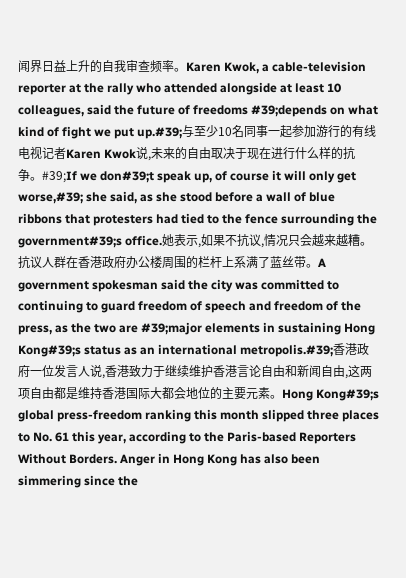闻界日益上升的自我审查频率。Karen Kwok, a cable-television reporter at the rally who attended alongside at least 10 colleagues, said the future of freedoms #39;depends on what kind of fight we put up.#39;与至少10名同事一起参加游行的有线电视记者Karen Kwok说,未来的自由取决于现在进行什么样的抗争。#39;If we don#39;t speak up, of course it will only get worse,#39; she said, as she stood before a wall of blue ribbons that protesters had tied to the fence surrounding the government#39;s office.她表示,如果不抗议,情况只会越来越糟。抗议人群在香港政府办公楼周围的栏杆上系满了蓝丝带。A government spokesman said the city was committed to continuing to guard freedom of speech and freedom of the press, as the two are #39;major elements in sustaining Hong Kong#39;s status as an international metropolis.#39;香港政府一位发言人说,香港致力于继续维护香港言论自由和新闻自由,这两项自由都是维持香港国际大都会地位的主要元素。Hong Kong#39;s global press-freedom ranking this month slipped three places to No. 61 this year, according to the Paris-based Reporters Without Borders. Anger in Hong Kong has also been simmering since the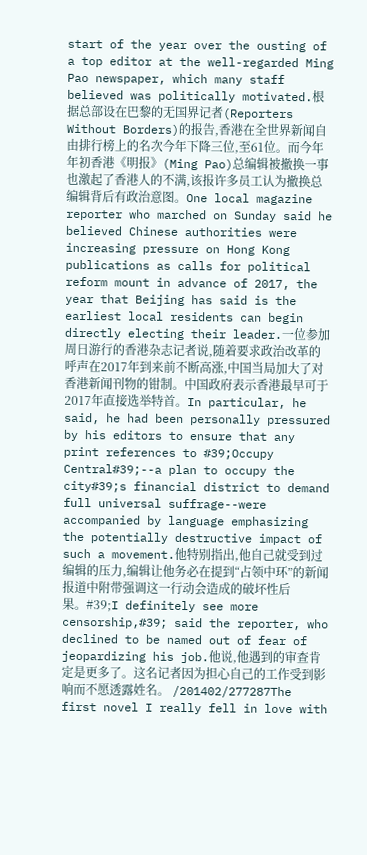start of the year over the ousting of a top editor at the well-regarded Ming Pao newspaper, which many staff believed was politically motivated.根据总部设在巴黎的无国界记者(Reporters Without Borders)的报告,香港在全世界新闻自由排行榜上的名次今年下降三位,至61位。而今年年初香港《明报》(Ming Pao)总编辑被撤换一事也激起了香港人的不满,该报许多员工认为撤换总编辑背后有政治意图。One local magazine reporter who marched on Sunday said he believed Chinese authorities were increasing pressure on Hong Kong publications as calls for political reform mount in advance of 2017, the year that Beijing has said is the earliest local residents can begin directly electing their leader.一位参加周日游行的香港杂志记者说,随着要求政治改革的呼声在2017年到来前不断高涨,中国当局加大了对香港新闻刊物的钳制。中国政府表示香港最早可于2017年直接选举特首。In particular, he said, he had been personally pressured by his editors to ensure that any print references to #39;Occupy Central#39;--a plan to occupy the city#39;s financial district to demand full universal suffrage--were accompanied by language emphasizing the potentially destructive impact of such a movement.他特别指出,他自己就受到过编辑的压力,编辑让他务必在提到“占领中环”的新闻报道中附带强调这一行动会造成的破坏性后果。#39;I definitely see more censorship,#39; said the reporter, who declined to be named out of fear of jeopardizing his job.他说,他遇到的审查肯定是更多了。这名记者因为担心自己的工作受到影响而不愿透露姓名。 /201402/277287The first novel I really fell in love with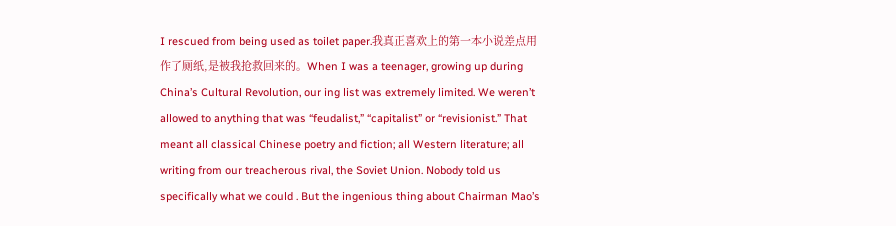I rescued from being used as toilet paper.我真正喜欢上的第一本小说差点用作了厕纸,是被我抢救回来的。When I was a teenager, growing up during China’s Cultural Revolution, our ing list was extremely limited. We weren’t allowed to anything that was “feudalist,” “capitalist” or “revisionist.” That meant all classical Chinese poetry and fiction; all Western literature; all writing from our treacherous rival, the Soviet Union. Nobody told us specifically what we could . But the ingenious thing about Chairman Mao’s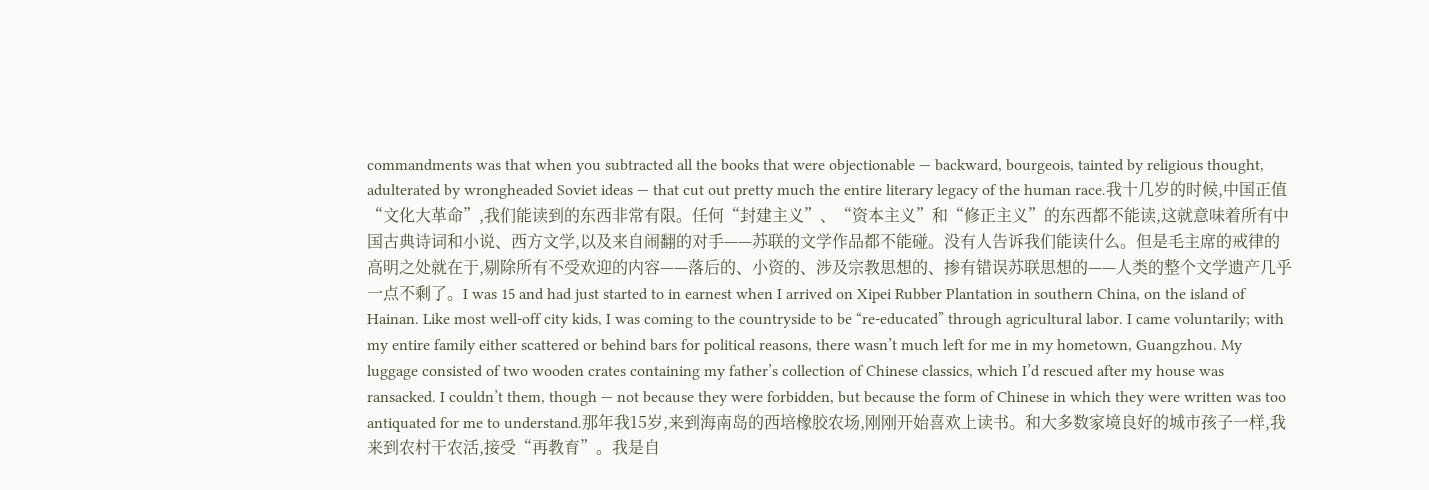commandments was that when you subtracted all the books that were objectionable — backward, bourgeois, tainted by religious thought, adulterated by wrongheaded Soviet ideas — that cut out pretty much the entire literary legacy of the human race.我十几岁的时候,中国正值“文化大革命”,我们能读到的东西非常有限。任何“封建主义”、“资本主义”和“修正主义”的东西都不能读,这就意味着所有中国古典诗词和小说、西方文学,以及来自闹翻的对手——苏联的文学作品都不能碰。没有人告诉我们能读什么。但是毛主席的戒律的高明之处就在于,剔除所有不受欢迎的内容——落后的、小资的、涉及宗教思想的、掺有错误苏联思想的——人类的整个文学遗产几乎一点不剩了。I was 15 and had just started to in earnest when I arrived on Xipei Rubber Plantation in southern China, on the island of Hainan. Like most well-off city kids, I was coming to the countryside to be “re-educated” through agricultural labor. I came voluntarily; with my entire family either scattered or behind bars for political reasons, there wasn’t much left for me in my hometown, Guangzhou. My luggage consisted of two wooden crates containing my father’s collection of Chinese classics, which I’d rescued after my house was ransacked. I couldn’t them, though — not because they were forbidden, but because the form of Chinese in which they were written was too antiquated for me to understand.那年我15岁,来到海南岛的西培橡胶农场,刚刚开始喜欢上读书。和大多数家境良好的城市孩子一样,我来到农村干农活,接受“再教育”。我是自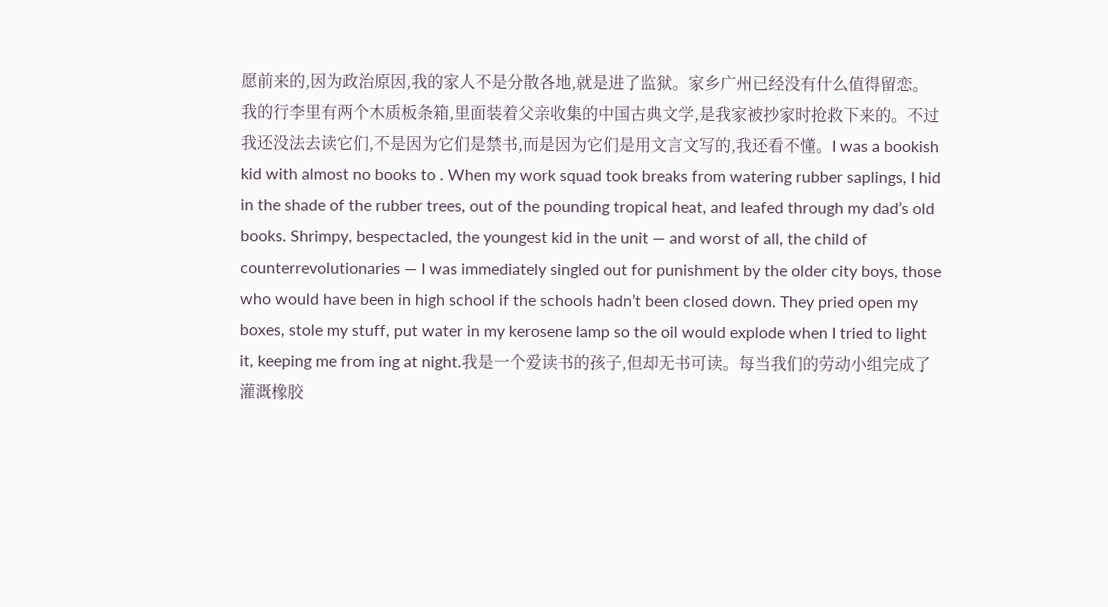愿前来的,因为政治原因,我的家人不是分散各地,就是进了监狱。家乡广州已经没有什么值得留恋。我的行李里有两个木质板条箱,里面装着父亲收集的中国古典文学,是我家被抄家时抢救下来的。不过我还没法去读它们,不是因为它们是禁书,而是因为它们是用文言文写的,我还看不懂。I was a bookish kid with almost no books to . When my work squad took breaks from watering rubber saplings, I hid in the shade of the rubber trees, out of the pounding tropical heat, and leafed through my dad’s old books. Shrimpy, bespectacled, the youngest kid in the unit — and worst of all, the child of counterrevolutionaries — I was immediately singled out for punishment by the older city boys, those who would have been in high school if the schools hadn’t been closed down. They pried open my boxes, stole my stuff, put water in my kerosene lamp so the oil would explode when I tried to light it, keeping me from ing at night.我是一个爱读书的孩子,但却无书可读。每当我们的劳动小组完成了灌溉橡胶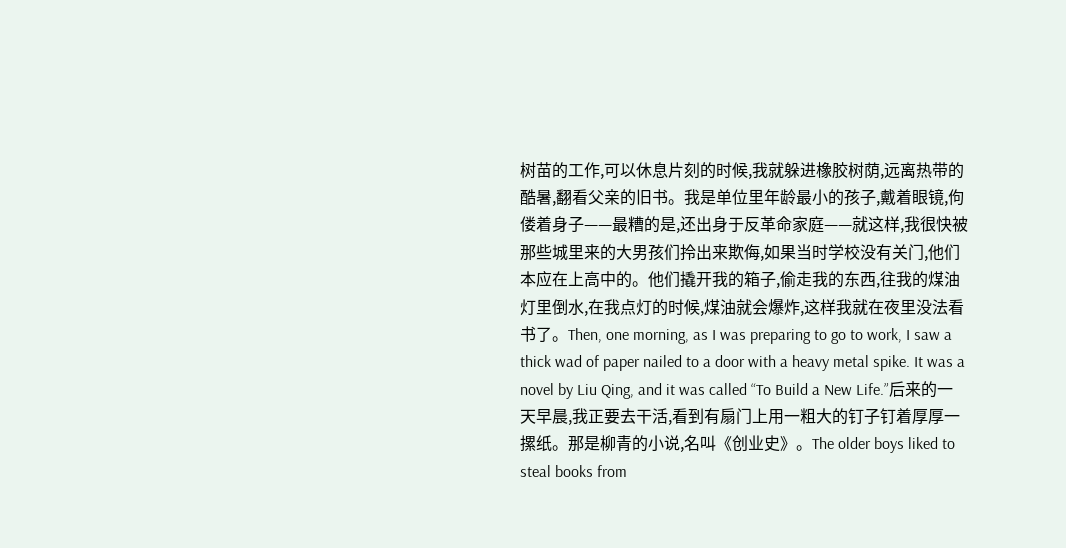树苗的工作,可以休息片刻的时候,我就躲进橡胶树荫,远离热带的酷暑,翻看父亲的旧书。我是单位里年龄最小的孩子,戴着眼镜,佝偻着身子——最糟的是,还出身于反革命家庭——就这样,我很快被那些城里来的大男孩们拎出来欺侮,如果当时学校没有关门,他们本应在上高中的。他们撬开我的箱子,偷走我的东西,往我的煤油灯里倒水,在我点灯的时候,煤油就会爆炸,这样我就在夜里没法看书了。Then, one morning, as I was preparing to go to work, I saw a thick wad of paper nailed to a door with a heavy metal spike. It was a novel by Liu Qing, and it was called “To Build a New Life.”后来的一天早晨,我正要去干活,看到有扇门上用一粗大的钉子钉着厚厚一摞纸。那是柳青的小说,名叫《创业史》。The older boys liked to steal books from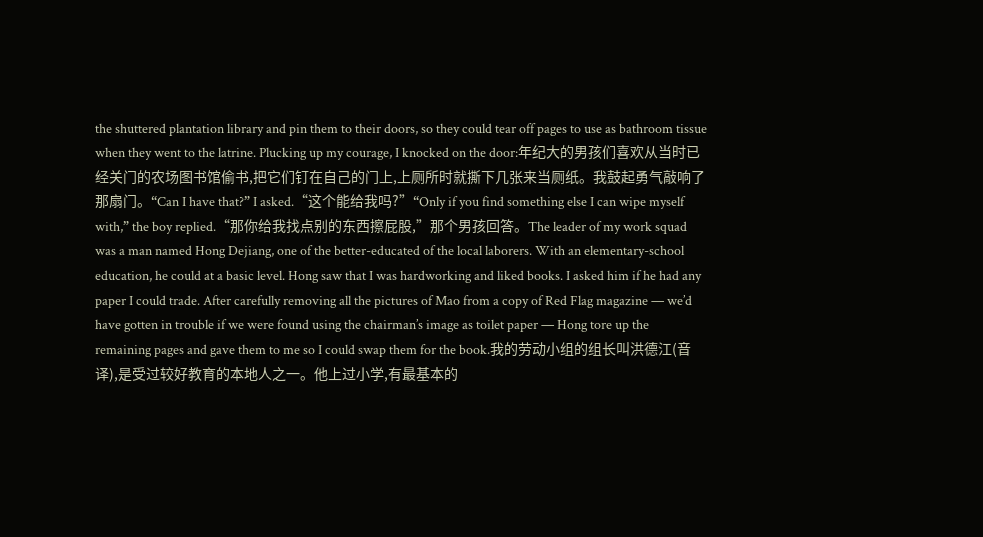the shuttered plantation library and pin them to their doors, so they could tear off pages to use as bathroom tissue when they went to the latrine. Plucking up my courage, I knocked on the door:年纪大的男孩们喜欢从当时已经关门的农场图书馆偷书,把它们钉在自己的门上,上厕所时就撕下几张来当厕纸。我鼓起勇气敲响了那扇门。“Can I have that?” I asked.“这个能给我吗?”“Only if you find something else I can wipe myself with,” the boy replied.“那你给我找点别的东西擦屁股,”那个男孩回答。The leader of my work squad was a man named Hong Dejiang, one of the better-educated of the local laborers. With an elementary-school education, he could at a basic level. Hong saw that I was hardworking and liked books. I asked him if he had any paper I could trade. After carefully removing all the pictures of Mao from a copy of Red Flag magazine — we’d have gotten in trouble if we were found using the chairman’s image as toilet paper — Hong tore up the remaining pages and gave them to me so I could swap them for the book.我的劳动小组的组长叫洪德江(音译),是受过较好教育的本地人之一。他上过小学,有最基本的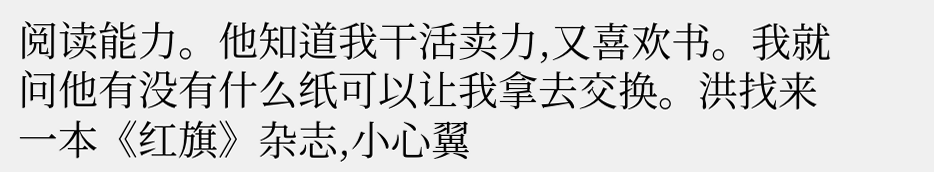阅读能力。他知道我干活卖力,又喜欢书。我就问他有没有什么纸可以让我拿去交换。洪找来一本《红旗》杂志,小心翼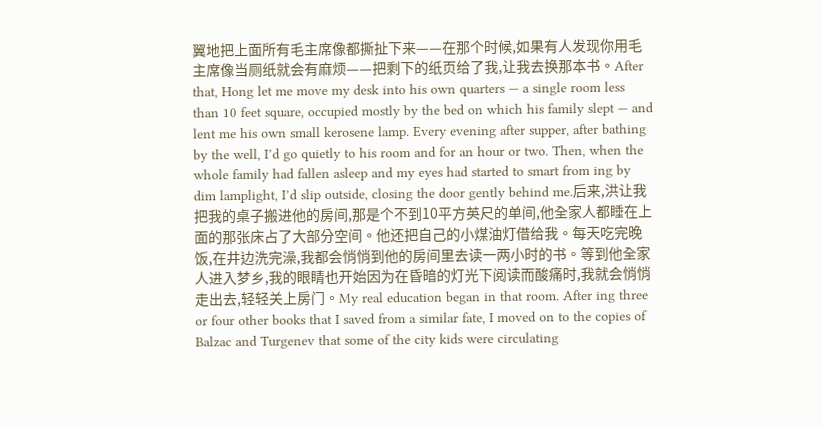翼地把上面所有毛主席像都撕扯下来——在那个时候,如果有人发现你用毛主席像当厕纸就会有麻烦——把剩下的纸页给了我,让我去换那本书。After that, Hong let me move my desk into his own quarters — a single room less than 10 feet square, occupied mostly by the bed on which his family slept — and lent me his own small kerosene lamp. Every evening after supper, after bathing by the well, I’d go quietly to his room and for an hour or two. Then, when the whole family had fallen asleep and my eyes had started to smart from ing by dim lamplight, I’d slip outside, closing the door gently behind me.后来,洪让我把我的桌子搬进他的房间,那是个不到10平方英尺的单间,他全家人都睡在上面的那张床占了大部分空间。他还把自己的小煤油灯借给我。每天吃完晚饭,在井边洗完澡,我都会悄悄到他的房间里去读一两小时的书。等到他全家人进入梦乡,我的眼睛也开始因为在昏暗的灯光下阅读而酸痛时,我就会悄悄走出去,轻轻关上房门。My real education began in that room. After ing three or four other books that I saved from a similar fate, I moved on to the copies of Balzac and Turgenev that some of the city kids were circulating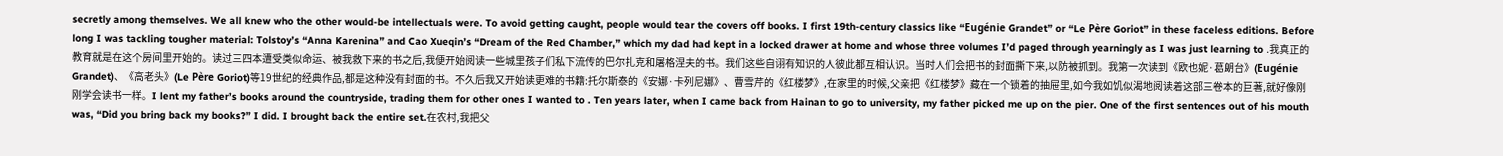secretly among themselves. We all knew who the other would-be intellectuals were. To avoid getting caught, people would tear the covers off books. I first 19th-century classics like “Eugénie Grandet” or “Le Père Goriot” in these faceless editions. Before long I was tackling tougher material: Tolstoy’s “Anna Karenina” and Cao Xueqin’s “Dream of the Red Chamber,” which my dad had kept in a locked drawer at home and whose three volumes I’d paged through yearningly as I was just learning to .我真正的教育就是在这个房间里开始的。读过三四本遭受类似命运、被我救下来的书之后,我便开始阅读一些城里孩子们私下流传的巴尔扎克和屠格涅夫的书。我们这些自诩有知识的人彼此都互相认识。当时人们会把书的封面撕下来,以防被抓到。我第一次读到《欧也妮·葛朗台》(Eugénie Grandet)、《高老头》(Le Père Goriot)等19世纪的经典作品,都是这种没有封面的书。不久后我又开始读更难的书籍:托尔斯泰的《安娜·卡列尼娜》、曹雪芹的《红楼梦》,在家里的时候,父亲把《红楼梦》藏在一个锁着的抽屉里,如今我如饥似渴地阅读着这部三卷本的巨著,就好像刚刚学会读书一样。I lent my father’s books around the countryside, trading them for other ones I wanted to . Ten years later, when I came back from Hainan to go to university, my father picked me up on the pier. One of the first sentences out of his mouth was, “Did you bring back my books?” I did. I brought back the entire set.在农村,我把父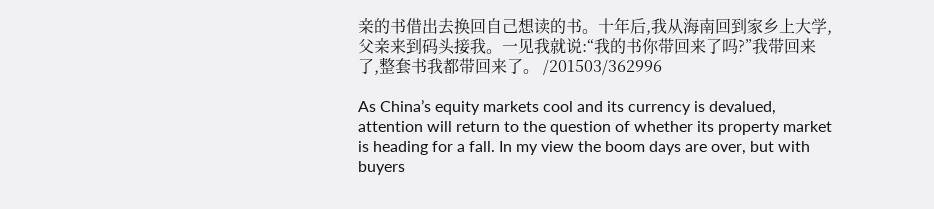亲的书借出去换回自己想读的书。十年后,我从海南回到家乡上大学,父亲来到码头接我。一见我就说:“我的书你带回来了吗?”我带回来了,整套书我都带回来了。 /201503/362996

As China’s equity markets cool and its currency is devalued, attention will return to the question of whether its property market is heading for a fall. In my view the boom days are over, but with buyers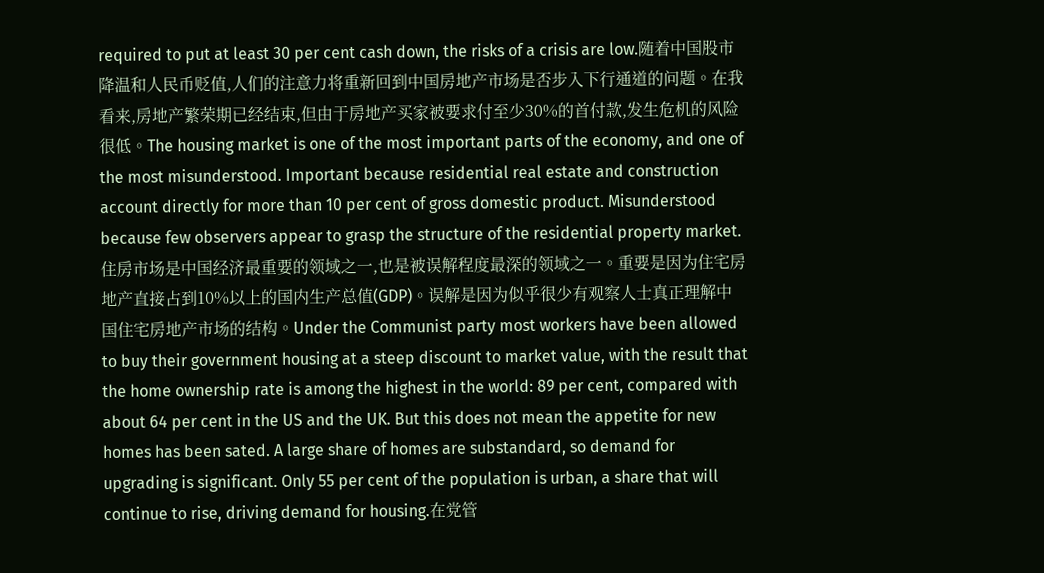required to put at least 30 per cent cash down, the risks of a crisis are low.随着中国股市降温和人民币贬值,人们的注意力将重新回到中国房地产市场是否步入下行通道的问题。在我看来,房地产繁荣期已经结束,但由于房地产买家被要求付至少30%的首付款,发生危机的风险很低。The housing market is one of the most important parts of the economy, and one of the most misunderstood. Important because residential real estate and construction account directly for more than 10 per cent of gross domestic product. Misunderstood because few observers appear to grasp the structure of the residential property market.住房市场是中国经济最重要的领域之一,也是被误解程度最深的领域之一。重要是因为住宅房地产直接占到10%以上的国内生产总值(GDP)。误解是因为似乎很少有观察人士真正理解中国住宅房地产市场的结构。Under the Communist party most workers have been allowed to buy their government housing at a steep discount to market value, with the result that the home ownership rate is among the highest in the world: 89 per cent, compared with about 64 per cent in the US and the UK. But this does not mean the appetite for new homes has been sated. A large share of homes are substandard, so demand for upgrading is significant. Only 55 per cent of the population is urban, a share that will continue to rise, driving demand for housing.在党管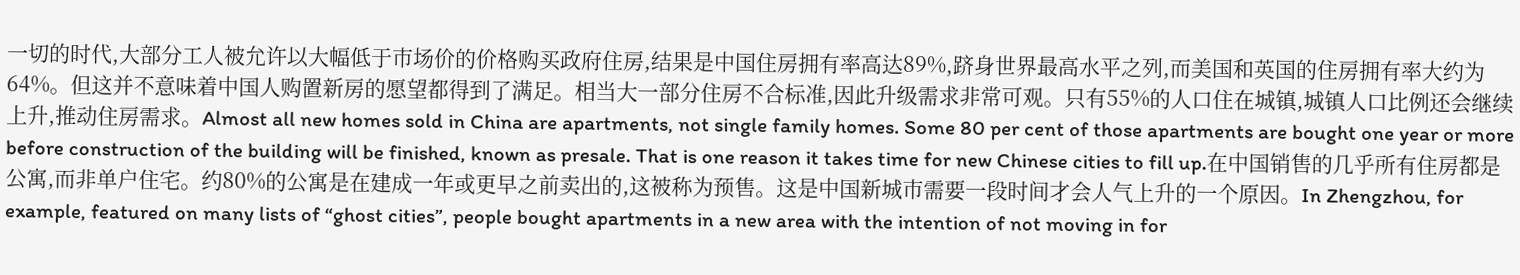一切的时代,大部分工人被允许以大幅低于市场价的价格购买政府住房,结果是中国住房拥有率高达89%,跻身世界最高水平之列,而美国和英国的住房拥有率大约为64%。但这并不意味着中国人购置新房的愿望都得到了满足。相当大一部分住房不合标准,因此升级需求非常可观。只有55%的人口住在城镇,城镇人口比例还会继续上升,推动住房需求。Almost all new homes sold in China are apartments, not single family homes. Some 80 per cent of those apartments are bought one year or more before construction of the building will be finished, known as presale. That is one reason it takes time for new Chinese cities to fill up.在中国销售的几乎所有住房都是公寓,而非单户住宅。约80%的公寓是在建成一年或更早之前卖出的,这被称为预售。这是中国新城市需要一段时间才会人气上升的一个原因。In Zhengzhou, for example, featured on many lists of “ghost cities”, people bought apartments in a new area with the intention of not moving in for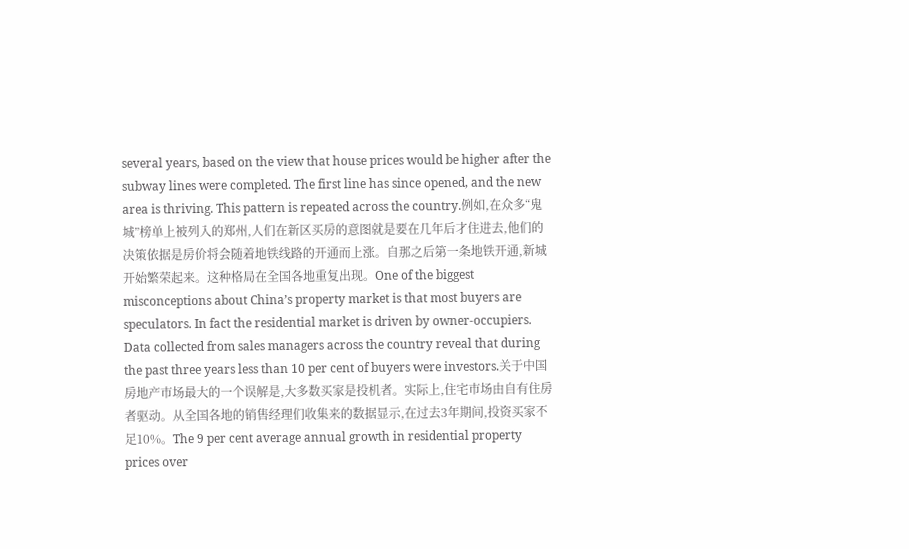several years, based on the view that house prices would be higher after the subway lines were completed. The first line has since opened, and the new area is thriving. This pattern is repeated across the country.例如,在众多“鬼城”榜单上被列入的郑州,人们在新区买房的意图就是要在几年后才住进去,他们的决策依据是房价将会随着地铁线路的开通而上涨。自那之后第一条地铁开通,新城开始繁荣起来。这种格局在全国各地重复出现。One of the biggest misconceptions about China’s property market is that most buyers are speculators. In fact the residential market is driven by owner-occupiers. Data collected from sales managers across the country reveal that during the past three years less than 10 per cent of buyers were investors.关于中国房地产市场最大的一个误解是,大多数买家是投机者。实际上,住宅市场由自有住房者驱动。从全国各地的销售经理们收集来的数据显示,在过去3年期间,投资买家不足10%。The 9 per cent average annual growth in residential property prices over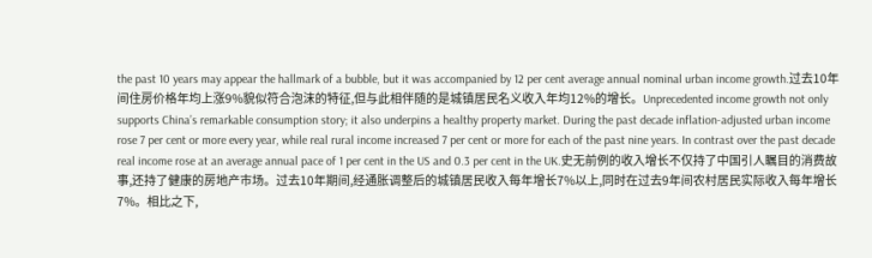the past 10 years may appear the hallmark of a bubble, but it was accompanied by 12 per cent average annual nominal urban income growth.过去10年间住房价格年均上涨9%貌似符合泡沫的特征,但与此相伴随的是城镇居民名义收入年均12%的增长。Unprecedented income growth not only supports China’s remarkable consumption story; it also underpins a healthy property market. During the past decade inflation-adjusted urban income rose 7 per cent or more every year, while real rural income increased 7 per cent or more for each of the past nine years. In contrast over the past decade real income rose at an average annual pace of 1 per cent in the US and 0.3 per cent in the UK.史无前例的收入增长不仅持了中国引人瞩目的消费故事,还持了健康的房地产市场。过去10年期间,经通胀调整后的城镇居民收入每年增长7%以上,同时在过去9年间农村居民实际收入每年增长7%。相比之下,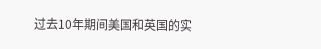过去10年期间美国和英国的实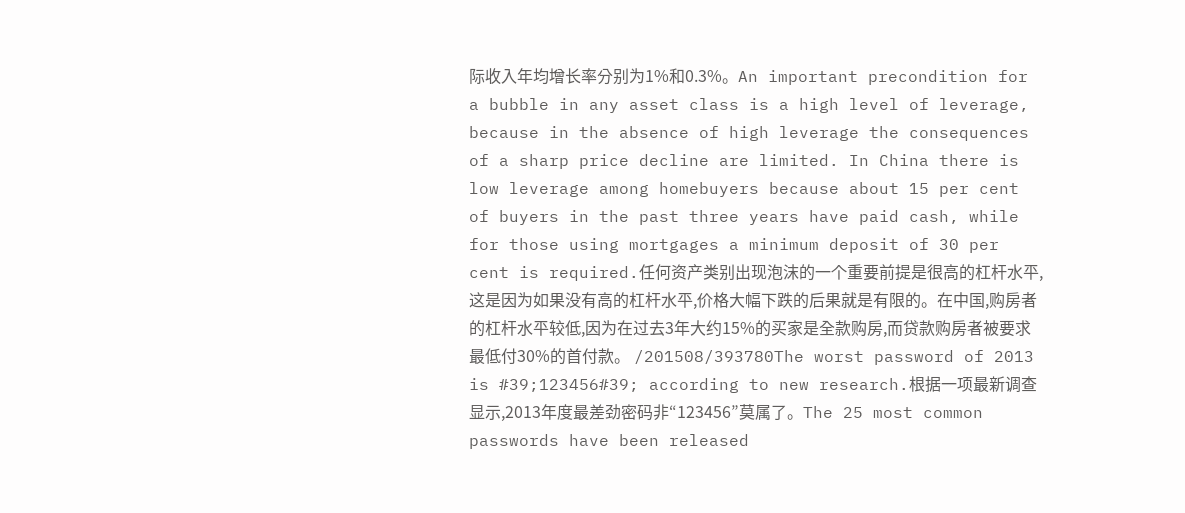际收入年均增长率分别为1%和0.3%。An important precondition for a bubble in any asset class is a high level of leverage, because in the absence of high leverage the consequences of a sharp price decline are limited. In China there is low leverage among homebuyers because about 15 per cent of buyers in the past three years have paid cash, while for those using mortgages a minimum deposit of 30 per cent is required.任何资产类别出现泡沫的一个重要前提是很高的杠杆水平,这是因为如果没有高的杠杆水平,价格大幅下跌的后果就是有限的。在中国,购房者的杠杆水平较低,因为在过去3年大约15%的买家是全款购房,而贷款购房者被要求最低付30%的首付款。 /201508/393780The worst password of 2013 is #39;123456#39; according to new research.根据一项最新调查显示,2013年度最差劲密码非“123456”莫属了。The 25 most common passwords have been released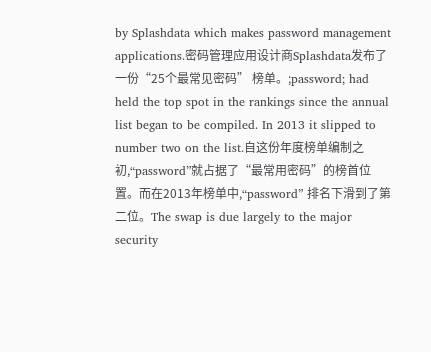by Splashdata which makes password management applications.密码管理应用设计商Splashdata发布了一份“25个最常见密码” 榜单。;password; had held the top spot in the rankings since the annual list began to be compiled. In 2013 it slipped to number two on the list.自这份年度榜单编制之初,“password”就占据了“最常用密码”的榜首位置。而在2013年榜单中,“password” 排名下滑到了第二位。The swap is due largely to the major security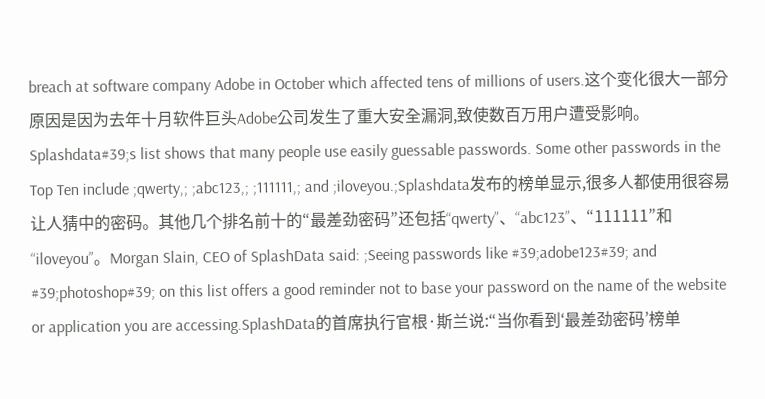breach at software company Adobe in October which affected tens of millions of users.这个变化很大一部分原因是因为去年十月软件巨头Adobe公司发生了重大安全漏洞,致使数百万用户遭受影响。Splashdata#39;s list shows that many people use easily guessable passwords. Some other passwords in the Top Ten include ;qwerty,; ;abc123,; ;111111,; and ;iloveyou.;Splashdata发布的榜单显示,很多人都使用很容易让人猜中的密码。其他几个排名前十的“最差劲密码”还包括“qwerty”、“abc123”、“111111”和“iloveyou”。Morgan Slain, CEO of SplashData said: ;Seeing passwords like #39;adobe123#39; and #39;photoshop#39; on this list offers a good reminder not to base your password on the name of the website or application you are accessing.SplashData的首席执行官根·斯兰说:“当你看到‘最差劲密码’榜单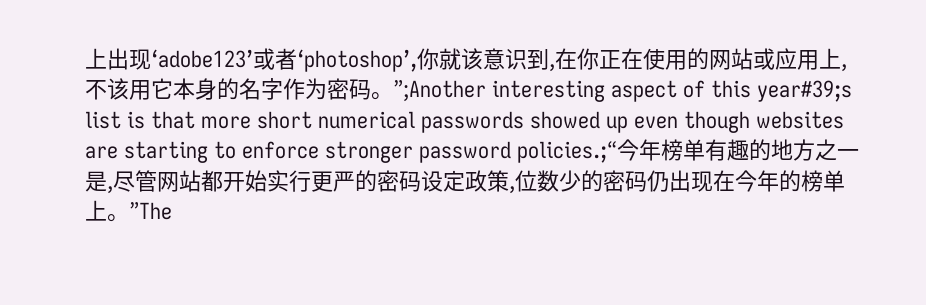上出现‘adobe123’或者‘photoshop’,你就该意识到,在你正在使用的网站或应用上,不该用它本身的名字作为密码。”;Another interesting aspect of this year#39;s list is that more short numerical passwords showed up even though websites are starting to enforce stronger password policies.;“今年榜单有趣的地方之一是,尽管网站都开始实行更严的密码设定政策,位数少的密码仍出现在今年的榜单上。”The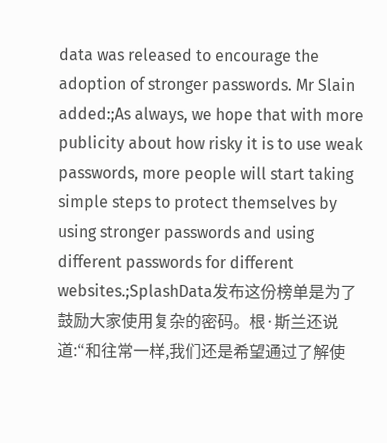data was released to encourage the adoption of stronger passwords. Mr Slain added:;As always, we hope that with more publicity about how risky it is to use weak passwords, more people will start taking simple steps to protect themselves by using stronger passwords and using different passwords for different websites.;SplashData发布这份榜单是为了鼓励大家使用复杂的密码。根·斯兰还说道:“和往常一样,我们还是希望通过了解使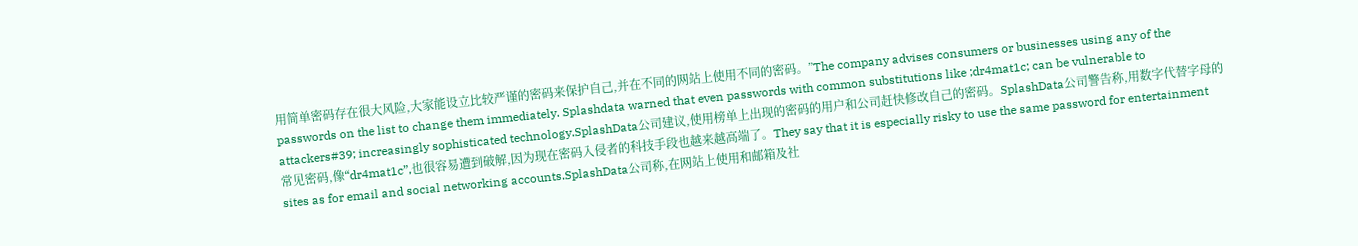用简单密码存在很大风险,大家能设立比较严谨的密码来保护自己,并在不同的网站上使用不同的密码。”The company advises consumers or businesses using any of the passwords on the list to change them immediately. Splashdata warned that even passwords with common substitutions like ;dr4mat1c; can be vulnerable to attackers#39; increasingly sophisticated technology.SplashData公司建议,使用榜单上出现的密码的用户和公司赶快修改自己的密码。SplashData公司警告称,用数字代替字母的常见密码,像“dr4mat1c”,也很容易遭到破解,因为现在密码入侵者的科技手段也越来越高端了。They say that it is especially risky to use the same password for entertainment sites as for email and social networking accounts.SplashData公司称,在网站上使用和邮箱及社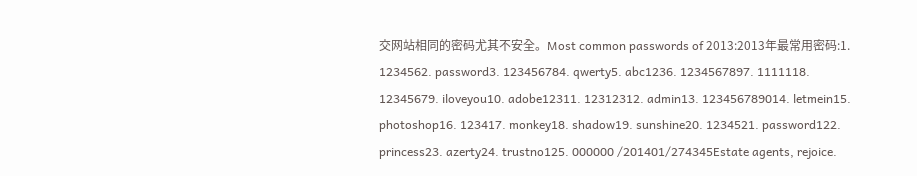交网站相同的密码尤其不安全。Most common passwords of 2013:2013年最常用密码:1. 1234562. password3. 123456784. qwerty5. abc1236. 1234567897. 1111118. 12345679. iloveyou10. adobe12311. 12312312. admin13. 123456789014. letmein15. photoshop16. 123417. monkey18. shadow19. sunshine20. 1234521. password122. princess23. azerty24. trustno125. 000000 /201401/274345Estate agents, rejoice.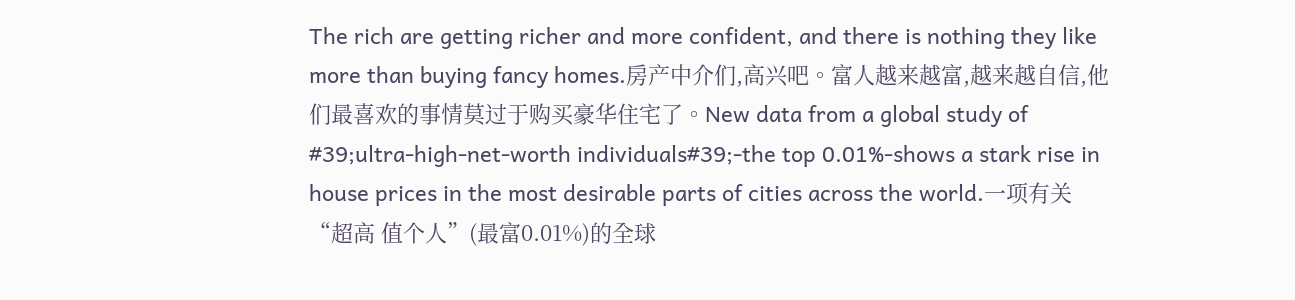The rich are getting richer and more confident, and there is nothing they like more than buying fancy homes.房产中介们,高兴吧。富人越来越富,越来越自信,他们最喜欢的事情莫过于购买豪华住宅了。New data from a global study of #39;ultra-high-net-worth individuals#39;-the top 0.01%-shows a stark rise in house prices in the most desirable parts of cities across the world.一项有关“超高 值个人”(最富0.01%)的全球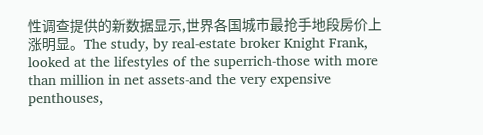性调查提供的新数据显示,世界各国城市最抢手地段房价上涨明显。The study, by real-estate broker Knight Frank, looked at the lifestyles of the superrich-those with more than million in net assets-and the very expensive penthouses,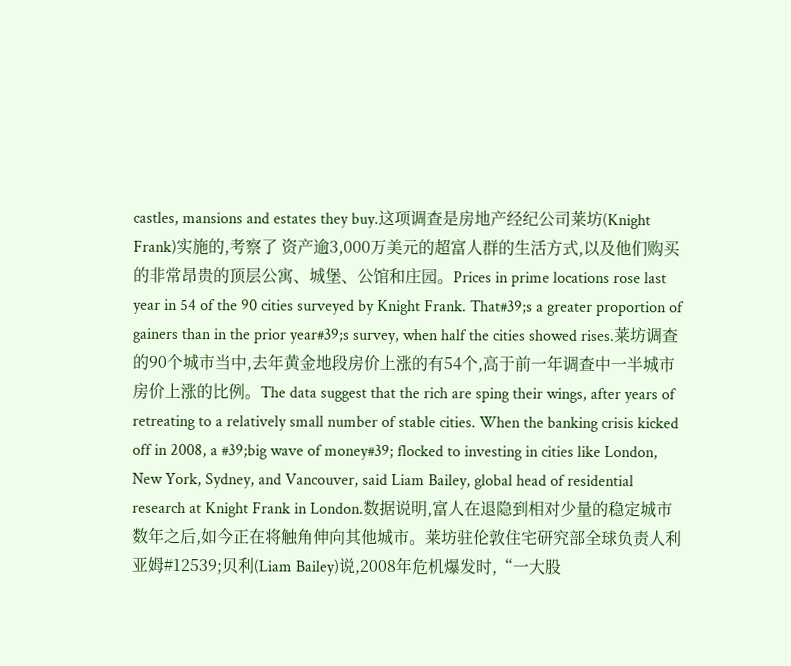castles, mansions and estates they buy.这项调查是房地产经纪公司莱坊(Knight Frank)实施的,考察了 资产逾3,000万美元的超富人群的生活方式,以及他们购买的非常昂贵的顶层公寓、城堡、公馆和庄园。Prices in prime locations rose last year in 54 of the 90 cities surveyed by Knight Frank. That#39;s a greater proportion of gainers than in the prior year#39;s survey, when half the cities showed rises.莱坊调查的90个城市当中,去年黄金地段房价上涨的有54个,高于前一年调查中一半城市房价上涨的比例。The data suggest that the rich are sping their wings, after years of retreating to a relatively small number of stable cities. When the banking crisis kicked off in 2008, a #39;big wave of money#39; flocked to investing in cities like London, New York, Sydney, and Vancouver, said Liam Bailey, global head of residential research at Knight Frank in London.数据说明,富人在退隐到相对少量的稳定城市数年之后,如今正在将触角伸向其他城市。莱坊驻伦敦住宅研究部全球负责人利亚姆#12539;贝利(Liam Bailey)说,2008年危机爆发时,“一大股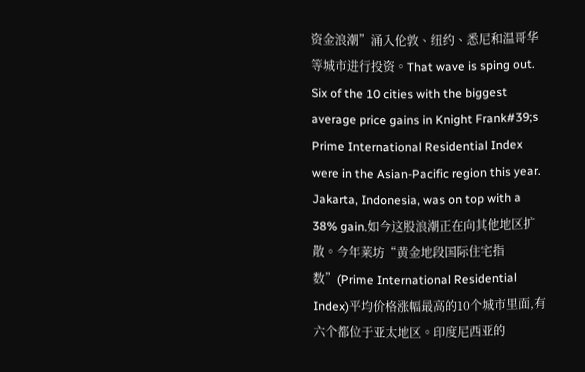资金浪潮”涌入伦敦、纽约、悉尼和温哥华等城市进行投资。That wave is sping out. Six of the 10 cities with the biggest average price gains in Knight Frank#39;s Prime International Residential Index were in the Asian-Pacific region this year. Jakarta, Indonesia, was on top with a 38% gain.如今这股浪潮正在向其他地区扩散。今年莱坊“黄金地段国际住宅指数”(Prime International Residential Index)平均价格涨幅最高的10个城市里面,有六个都位于亚太地区。印度尼西亚的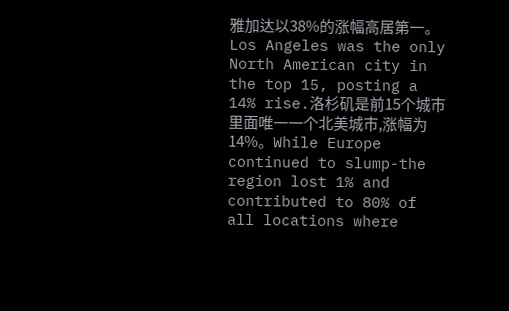雅加达以38%的涨幅高居第一。Los Angeles was the only North American city in the top 15, posting a 14% rise.洛杉矶是前15个城市里面唯一一个北美城市,涨幅为14%。While Europe continued to slump-the region lost 1% and contributed to 80% of all locations where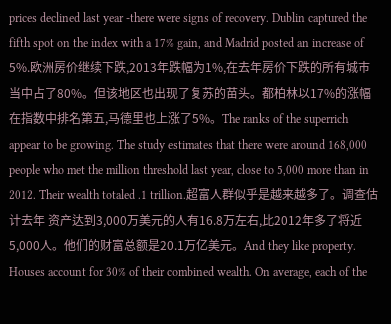prices declined last year -there were signs of recovery. Dublin captured the fifth spot on the index with a 17% gain, and Madrid posted an increase of 5%.欧洲房价继续下跌,2013年跌幅为1%,在去年房价下跌的所有城市当中占了80%。但该地区也出现了复苏的苗头。都柏林以17%的涨幅在指数中排名第五,马德里也上涨了5%。The ranks of the superrich appear to be growing. The study estimates that there were around 168,000 people who met the million threshold last year, close to 5,000 more than in 2012. Their wealth totaled .1 trillion.超富人群似乎是越来越多了。调查估计去年 资产达到3,000万美元的人有16.8万左右,比2012年多了将近5,000人。他们的财富总额是20.1万亿美元。And they like property. Houses account for 30% of their combined wealth. On average, each of the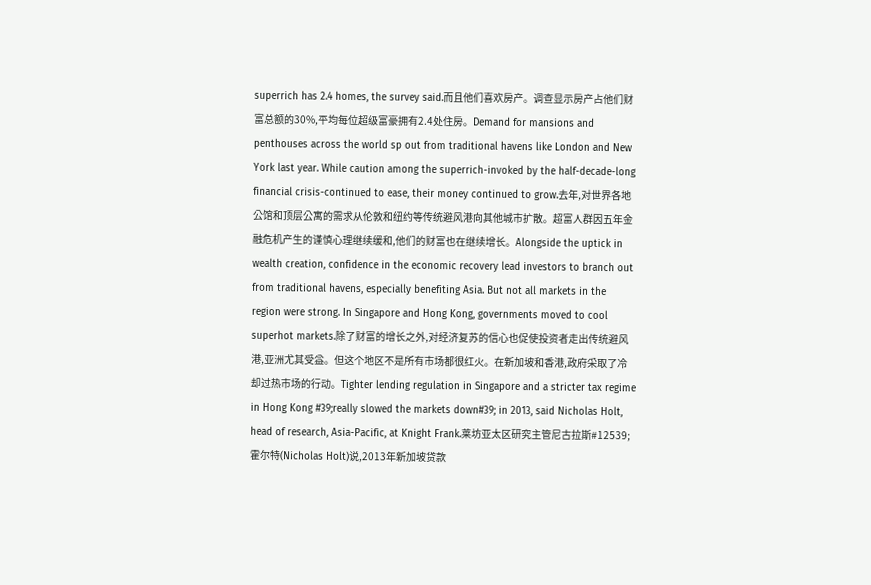superrich has 2.4 homes, the survey said.而且他们喜欢房产。调查显示房产占他们财富总额的30%,平均每位超级富豪拥有2.4处住房。Demand for mansions and penthouses across the world sp out from traditional havens like London and New York last year. While caution among the superrich-invoked by the half-decade-long financial crisis-continued to ease, their money continued to grow.去年,对世界各地公馆和顶层公寓的需求从伦敦和纽约等传统避风港向其他城市扩散。超富人群因五年金融危机产生的谨慎心理继续缓和,他们的财富也在继续增长。Alongside the uptick in wealth creation, confidence in the economic recovery lead investors to branch out from traditional havens, especially benefiting Asia. But not all markets in the region were strong. In Singapore and Hong Kong, governments moved to cool superhot markets.除了财富的增长之外,对经济复苏的信心也促使投资者走出传统避风港,亚洲尤其受益。但这个地区不是所有市场都很红火。在新加坡和香港,政府采取了冷却过热市场的行动。Tighter lending regulation in Singapore and a stricter tax regime in Hong Kong #39;really slowed the markets down#39; in 2013, said Nicholas Holt, head of research, Asia-Pacific, at Knight Frank.莱坊亚太区研究主管尼古拉斯#12539;霍尔特(Nicholas Holt)说,2013年新加坡贷款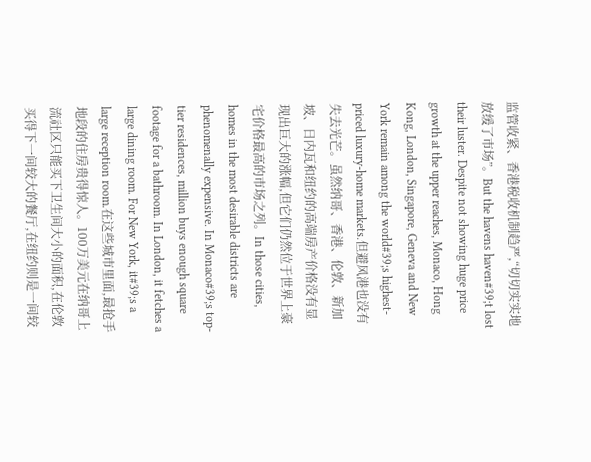监管收紧、香港税收机制趋严,“切切实实地放缓了市场”。But the havens haven#39;t lost their luster. Despite not showing huge price growth at the upper reaches, Monaco, Hong Kong, London, Singapore, Geneva and New York remain among the world#39;s highest-priced luxury-home markets.但避风港也没有失去光芒。虽然纳哥、香港、伦敦、新加坡、日内瓦和纽约的高端房产价格没有显现出巨大的涨幅,但它们仍然位于世界上豪宅价格最高的市场之列。In those cities, homes in the most desirable districts are phenomenally expensive. In Monaco#39;s top-tier residences, million buys enough square footage for a bathroom. In London, it fetches a large dining room. For New York, it#39;s a large reception room.在这些城市里面,最抢手地段的住房贵得惊人。100万美元在纳哥上流社区只能买下卫生间大小的面积,在伦敦买得下一间较大的餐厅,在纽约则是一间较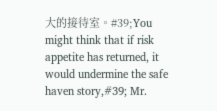大的接待室。#39;You might think that if risk appetite has returned, it would undermine the safe haven story,#39; Mr.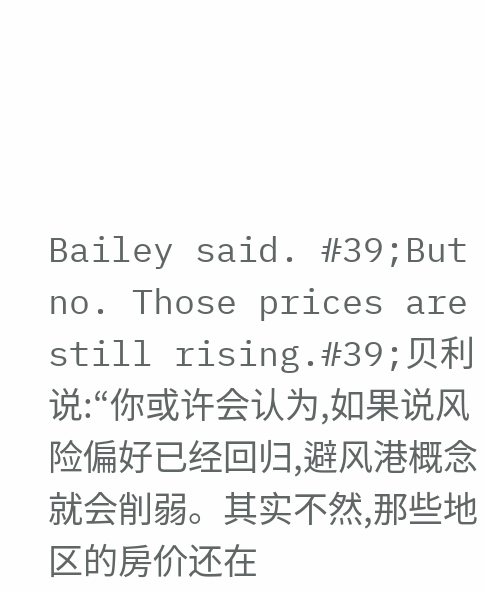Bailey said. #39;But no. Those prices are still rising.#39;贝利说:“你或许会认为,如果说风险偏好已经回归,避风港概念就会削弱。其实不然,那些地区的房价还在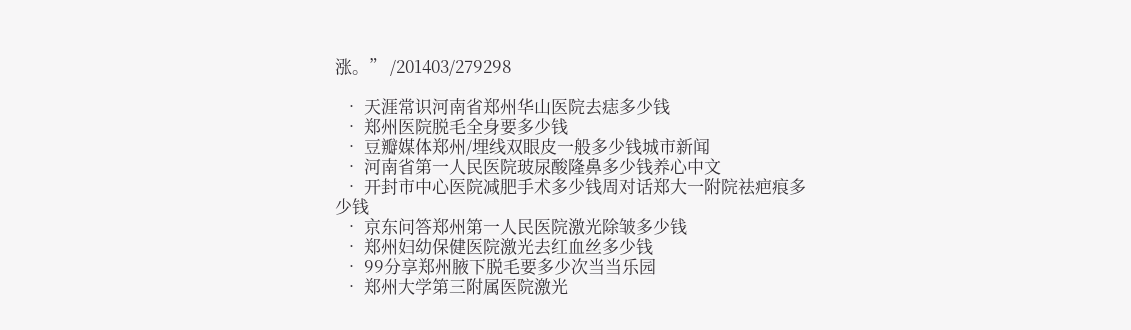涨。” /201403/279298

  • 天涯常识河南省郑州华山医院去痣多少钱
  • 郑州医院脱毛全身要多少钱
  • 豆瓣媒体郑州/埋线双眼皮一般多少钱城市新闻
  • 河南省第一人民医院玻尿酸隆鼻多少钱养心中文
  • 开封市中心医院减肥手术多少钱周对话郑大一附院祛疤痕多少钱
  • 京东问答郑州第一人民医院激光除皱多少钱
  • 郑州妇幼保健医院激光去红血丝多少钱
  • 99分享郑州腋下脱毛要多少次当当乐园
  • 郑州大学第三附属医院激光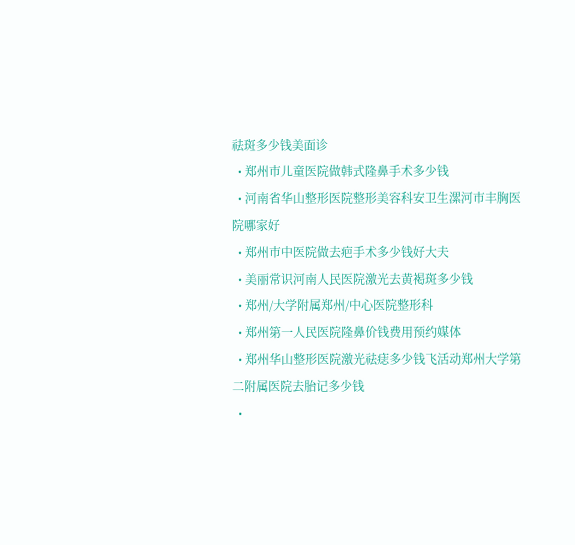祛斑多少钱美面诊
  • 郑州市儿童医院做韩式隆鼻手术多少钱
  • 河南省华山整形医院整形美容科安卫生漯河市丰胸医院哪家好
  • 郑州市中医院做去疤手术多少钱好大夫
  • 美丽常识河南人民医院激光去黄褐斑多少钱
  • 郑州/大学附属郑州/中心医院整形科
  • 郑州第一人民医院隆鼻价钱费用预约媒体
  • 郑州华山整形医院激光祛痣多少钱飞活动郑州大学第二附属医院去胎记多少钱
  •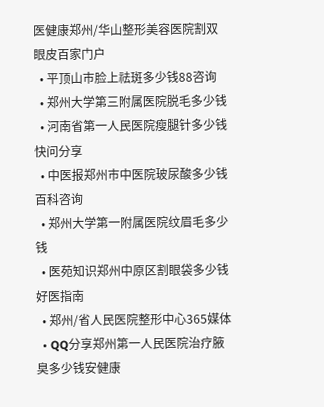医健康郑州/华山整形美容医院割双眼皮百家门户
  • 平顶山市脸上祛斑多少钱88咨询
  • 郑州大学第三附属医院脱毛多少钱
  • 河南省第一人民医院瘦腿针多少钱快问分享
  • 中医报郑州市中医院玻尿酸多少钱百科咨询
  • 郑州大学第一附属医院纹眉毛多少钱
  • 医苑知识郑州中原区割眼袋多少钱好医指南
  • 郑州/省人民医院整形中心365媒体
  • QQ分享郑州第一人民医院治疗腋臭多少钱安健康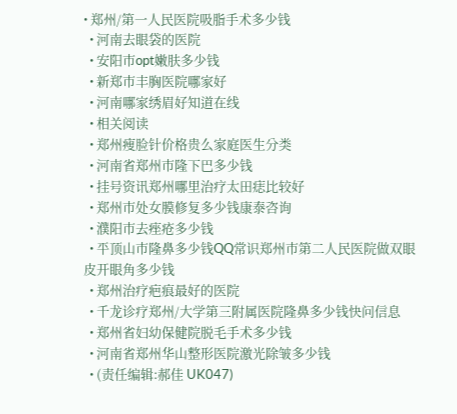• 郑州/第一人民医院吸脂手术多少钱
  • 河南去眼袋的医院
  • 安阳市opt嫩肤多少钱
  • 新郑市丰胸医院哪家好
  • 河南哪家绣眉好知道在线
  • 相关阅读
  • 郑州瘦脸针价格贵么家庭医生分类
  • 河南省郑州市隆下巴多少钱
  • 挂号资讯郑州哪里治疗太田痣比较好
  • 郑州市处女膜修复多少钱康泰咨询
  • 濮阳市去痤疮多少钱
  • 平顶山市隆鼻多少钱QQ常识郑州市第二人民医院做双眼皮开眼角多少钱
  • 郑州治疗疤痕最好的医院
  • 千龙诊疗郑州/大学第三附属医院隆鼻多少钱快问信息
  • 郑州省妇幼保健院脱毛手术多少钱
  • 河南省郑州华山整形医院激光除皱多少钱
  • (责任编辑:郝佳 UK047)